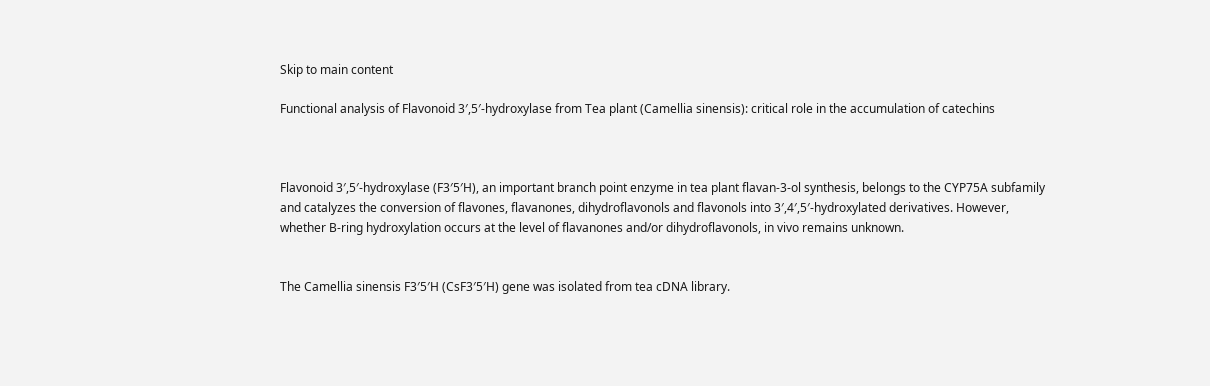Skip to main content

Functional analysis of Flavonoid 3′,5′-hydroxylase from Tea plant (Camellia sinensis): critical role in the accumulation of catechins



Flavonoid 3′,5′-hydroxylase (F3′5′H), an important branch point enzyme in tea plant flavan-3-ol synthesis, belongs to the CYP75A subfamily and catalyzes the conversion of flavones, flavanones, dihydroflavonols and flavonols into 3′,4′,5′-hydroxylated derivatives. However, whether B-ring hydroxylation occurs at the level of flavanones and/or dihydroflavonols, in vivo remains unknown.


The Camellia sinensis F3′5′H (CsF3′5′H) gene was isolated from tea cDNA library.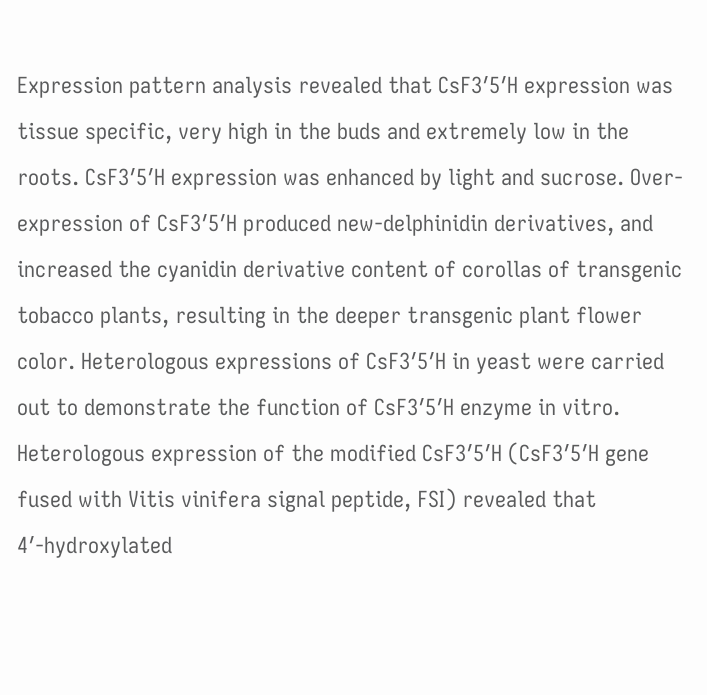Expression pattern analysis revealed that CsF3′5′H expression was tissue specific, very high in the buds and extremely low in the roots. CsF3′5′H expression was enhanced by light and sucrose. Over-expression of CsF3′5′H produced new-delphinidin derivatives, and increased the cyanidin derivative content of corollas of transgenic tobacco plants, resulting in the deeper transgenic plant flower color. Heterologous expressions of CsF3′5′H in yeast were carried out to demonstrate the function of CsF3′5′H enzyme in vitro. Heterologous expression of the modified CsF3′5′H (CsF3′5′H gene fused with Vitis vinifera signal peptide, FSI) revealed that 4′-hydroxylated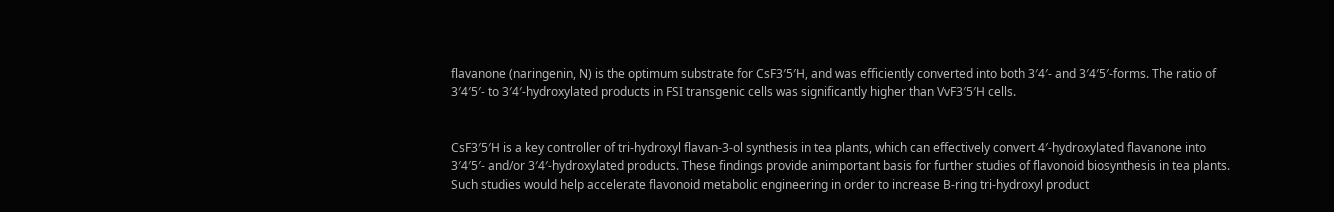flavanone (naringenin, N) is the optimum substrate for CsF3′5′H, and was efficiently converted into both 3′4′- and 3′4′5′-forms. The ratio of 3′4′5′- to 3′4′-hydroxylated products in FSI transgenic cells was significantly higher than VvF3′5′H cells.


CsF3′5′H is a key controller of tri-hydroxyl flavan-3-ol synthesis in tea plants, which can effectively convert 4′-hydroxylated flavanone into 3′4′5′- and/or 3′4′-hydroxylated products. These findings provide animportant basis for further studies of flavonoid biosynthesis in tea plants. Such studies would help accelerate flavonoid metabolic engineering in order to increase B-ring tri-hydroxyl product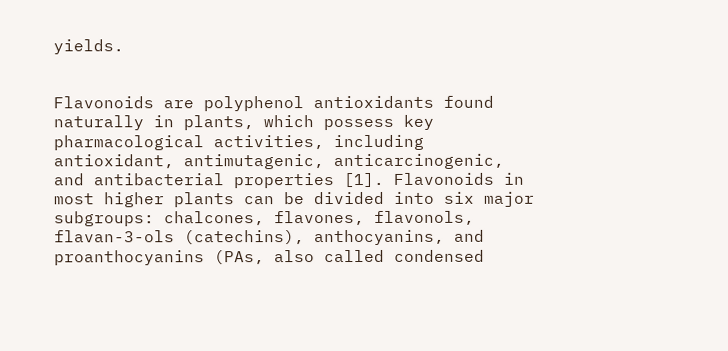yields.


Flavonoids are polyphenol antioxidants found naturally in plants, which possess key pharmacological activities, including antioxidant, antimutagenic, anticarcinogenic, and antibacterial properties [1]. Flavonoids in most higher plants can be divided into six major subgroups: chalcones, flavones, flavonols, flavan-3-ols (catechins), anthocyanins, and proanthocyanins (PAs, also called condensed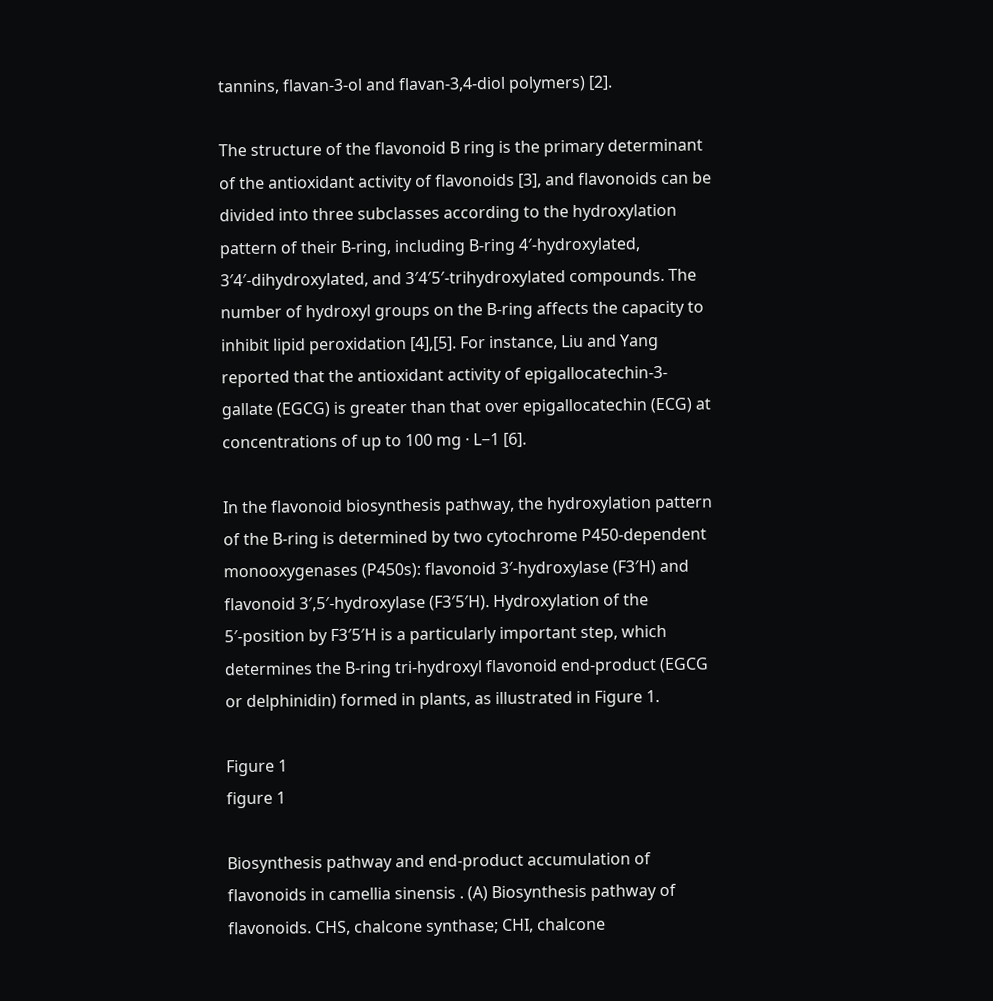tannins, flavan-3-ol and flavan-3,4-diol polymers) [2].

The structure of the flavonoid B ring is the primary determinant of the antioxidant activity of flavonoids [3], and flavonoids can be divided into three subclasses according to the hydroxylation pattern of their B-ring, including B-ring 4′-hydroxylated, 3′4′-dihydroxylated, and 3′4′5′-trihydroxylated compounds. The number of hydroxyl groups on the B-ring affects the capacity to inhibit lipid peroxidation [4],[5]. For instance, Liu and Yang reported that the antioxidant activity of epigallocatechin-3-gallate (EGCG) is greater than that over epigallocatechin (ECG) at concentrations of up to 100 mg · L−1 [6].

In the flavonoid biosynthesis pathway, the hydroxylation pattern of the B-ring is determined by two cytochrome P450-dependent monooxygenases (P450s): flavonoid 3′-hydroxylase (F3′H) and flavonoid 3′,5′-hydroxylase (F3′5′H). Hydroxylation of the 5′-position by F3′5′H is a particularly important step, which determines the B-ring tri-hydroxyl flavonoid end-product (EGCG or delphinidin) formed in plants, as illustrated in Figure 1.

Figure 1
figure 1

Biosynthesis pathway and end-product accumulation of flavonoids in camellia sinensis . (A) Biosynthesis pathway of flavonoids. CHS, chalcone synthase; CHI, chalcone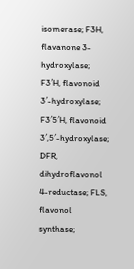isomerase; F3H, flavanone 3-hydroxylase; F3′H, flavonoid 3′-hydroxylase; F3′5′H, flavonoid 3′,5′-hydroxylase; DFR, dihydroflavonol 4-reductase; FLS, flavonol synthase;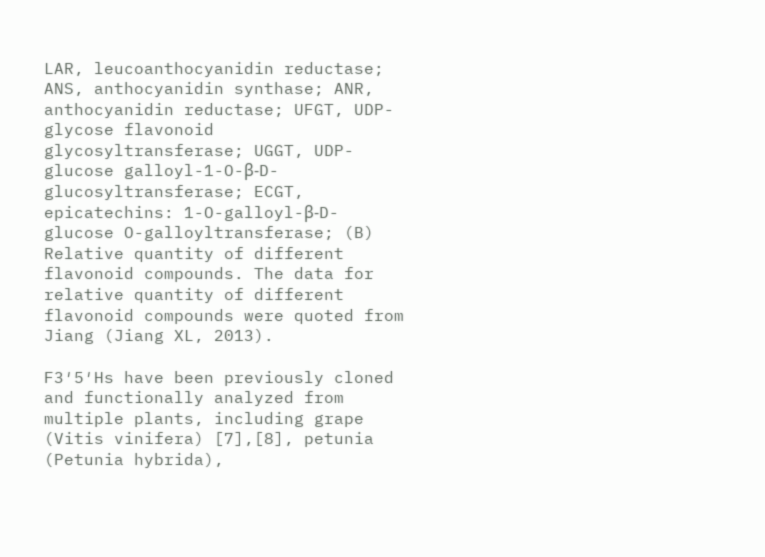LAR, leucoanthocyanidin reductase; ANS, anthocyanidin synthase; ANR, anthocyanidin reductase; UFGT, UDP-glycose flavonoid glycosyltransferase; UGGT, UDP-glucose galloyl-1-O-β-D-glucosyltransferase; ECGT, epicatechins: 1-O-galloyl-β-D-glucose O-galloyltransferase; (B) Relative quantity of different flavonoid compounds. The data for relative quantity of different flavonoid compounds were quoted from Jiang (Jiang XL, 2013).

F3′5′Hs have been previously cloned and functionally analyzed from multiple plants, including grape (Vitis vinifera) [7],[8], petunia (Petunia hybrida),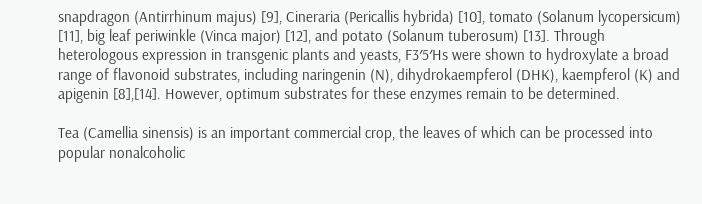snapdragon (Antirrhinum majus) [9], Cineraria (Pericallis hybrida) [10], tomato (Solanum lycopersicum) [11], big leaf periwinkle (Vinca major) [12], and potato (Solanum tuberosum) [13]. Through heterologous expression in transgenic plants and yeasts, F3′5′Hs were shown to hydroxylate a broad range of flavonoid substrates, including naringenin (N), dihydrokaempferol (DHK), kaempferol (K) and apigenin [8],[14]. However, optimum substrates for these enzymes remain to be determined.

Tea (Camellia sinensis) is an important commercial crop, the leaves of which can be processed into popular nonalcoholic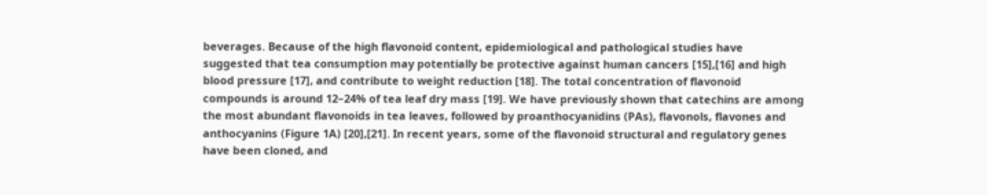beverages. Because of the high flavonoid content, epidemiological and pathological studies have suggested that tea consumption may potentially be protective against human cancers [15],[16] and high blood pressure [17], and contribute to weight reduction [18]. The total concentration of flavonoid compounds is around 12–24% of tea leaf dry mass [19]. We have previously shown that catechins are among the most abundant flavonoids in tea leaves, followed by proanthocyanidins (PAs), flavonols, flavones and anthocyanins (Figure 1A) [20],[21]. In recent years, some of the flavonoid structural and regulatory genes have been cloned, and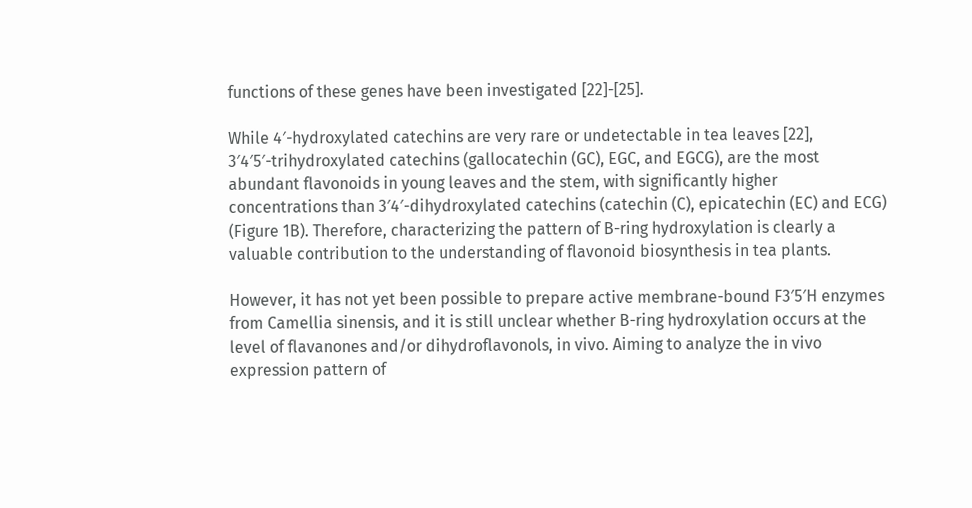functions of these genes have been investigated [22]-[25].

While 4′-hydroxylated catechins are very rare or undetectable in tea leaves [22], 3′4′5′-trihydroxylated catechins (gallocatechin (GC), EGC, and EGCG), are the most abundant flavonoids in young leaves and the stem, with significantly higher concentrations than 3′4′-dihydroxylated catechins (catechin (C), epicatechin (EC) and ECG) (Figure 1B). Therefore, characterizing the pattern of B-ring hydroxylation is clearly a valuable contribution to the understanding of flavonoid biosynthesis in tea plants.

However, it has not yet been possible to prepare active membrane-bound F3′5′H enzymes from Camellia sinensis, and it is still unclear whether B-ring hydroxylation occurs at the level of flavanones and/or dihydroflavonols, in vivo. Aiming to analyze the in vivo expression pattern of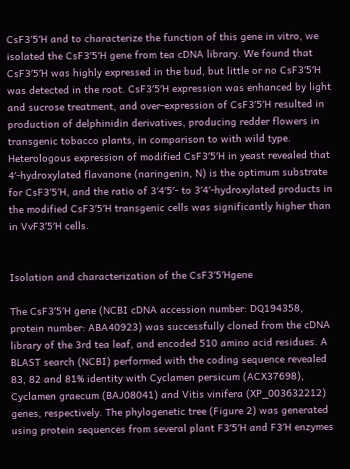CsF3′5′H and to characterize the function of this gene in vitro, we isolated the CsF3′5′H gene from tea cDNA library. We found that CsF3′5′H was highly expressed in the bud, but little or no CsF3′5′H was detected in the root. CsF3′5′H expression was enhanced by light and sucrose treatment, and over-expression of CsF3′5′H resulted in production of delphinidin derivatives, producing redder flowers in transgenic tobacco plants, in comparison to with wild type. Heterologous expression of modified CsF3′5′H in yeast revealed that 4′-hydroxylated flavanone (naringenin, N) is the optimum substrate for CsF3′5′H, and the ratio of 3′4′5′- to 3′4′-hydroxylated products in the modified CsF3′5′H transgenic cells was significantly higher than in VvF3′5′H cells.


Isolation and characterization of the CsF3′5′Hgene

The CsF3′5′H gene (NCBI cDNA accession number: DQ194358, protein number: ABA40923) was successfully cloned from the cDNA library of the 3rd tea leaf, and encoded 510 amino acid residues. A BLAST search (NCBI) performed with the coding sequence revealed 83, 82 and 81% identity with Cyclamen persicum (ACX37698), Cyclamen graecum (BAJ08041) and Vitis vinifera (XP_003632212) genes, respectively. The phylogenetic tree (Figure 2) was generated using protein sequences from several plant F3′5′H and F3′H enzymes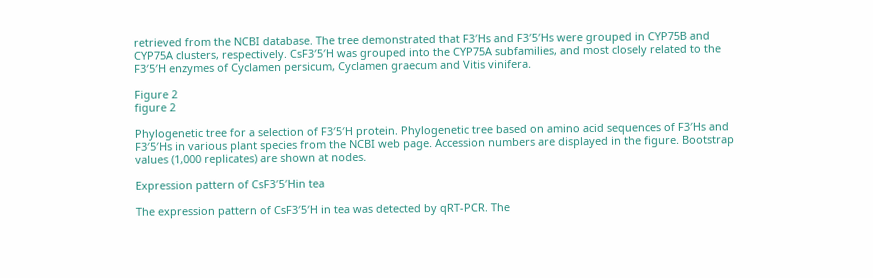retrieved from the NCBI database. The tree demonstrated that F3′Hs and F3′5′Hs were grouped in CYP75B and CYP75A clusters, respectively. CsF3′5′H was grouped into the CYP75A subfamilies, and most closely related to the F3′5′H enzymes of Cyclamen persicum, Cyclamen graecum and Vitis vinifera.

Figure 2
figure 2

Phylogenetic tree for a selection of F3′5′H protein. Phylogenetic tree based on amino acid sequences of F3′Hs and F3′5′Hs in various plant species from the NCBI web page. Accession numbers are displayed in the figure. Bootstrap values (1,000 replicates) are shown at nodes.

Expression pattern of CsF3′5′Hin tea

The expression pattern of CsF3′5′H in tea was detected by qRT-PCR. The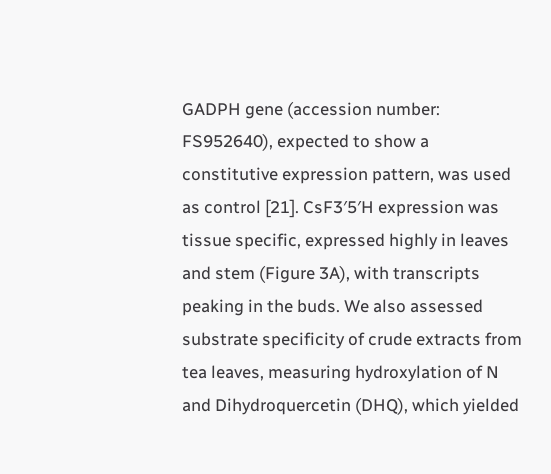GADPH gene (accession number: FS952640), expected to show a constitutive expression pattern, was used as control [21]. CsF3′5′H expression was tissue specific, expressed highly in leaves and stem (Figure 3A), with transcripts peaking in the buds. We also assessed substrate specificity of crude extracts from tea leaves, measuring hydroxylation of N and Dihydroquercetin (DHQ), which yielded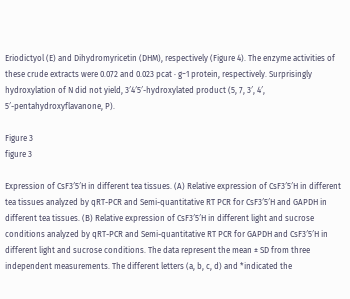Eriodictyol (E) and Dihydromyricetin (DHM), respectively (Figure 4). The enzyme activities of these crude extracts were 0.072 and 0.023 pcat · g−1 protein, respectively. Surprisingly hydroxylation of N did not yield, 3′4′5′-hydroxylated product (5, 7, 3′, 4′, 5′-pentahydroxyflavanone, P).

Figure 3
figure 3

Expression of CsF3′5′H in different tea tissues. (A) Relative expression of CsF3′5′H in different tea tissues analyzed by qRT-PCR and Semi-quantitative RT PCR for CsF3′5′H and GAPDH in different tea tissues. (B) Relative expression of CsF3′5′H in different light and sucrose conditions analyzed by qRT-PCR and Semi-quantitative RT PCR for GAPDH and CsF3′5′H in different light and sucrose conditions. The data represent the mean ± SD from three independent measurements. The different letters (a, b, c, d) and *indicated the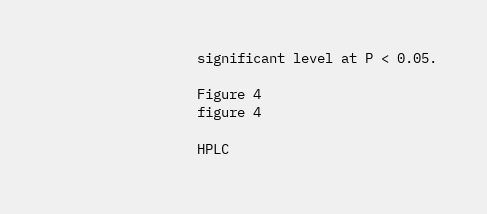significant level at P < 0.05.

Figure 4
figure 4

HPLC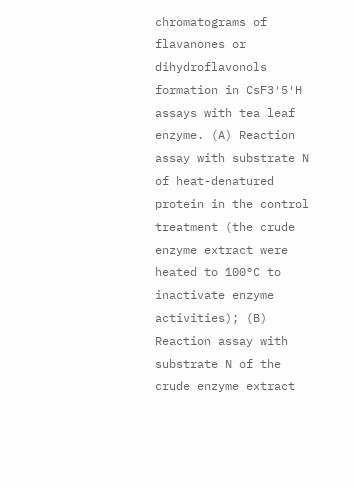chromatograms of flavanones or dihydroflavonols formation in CsF3′5′H assays with tea leaf enzyme. (A) Reaction assay with substrate N of heat-denatured protein in the control treatment (the crude enzyme extract were heated to 100°C to inactivate enzyme activities); (B) Reaction assay with substrate N of the crude enzyme extract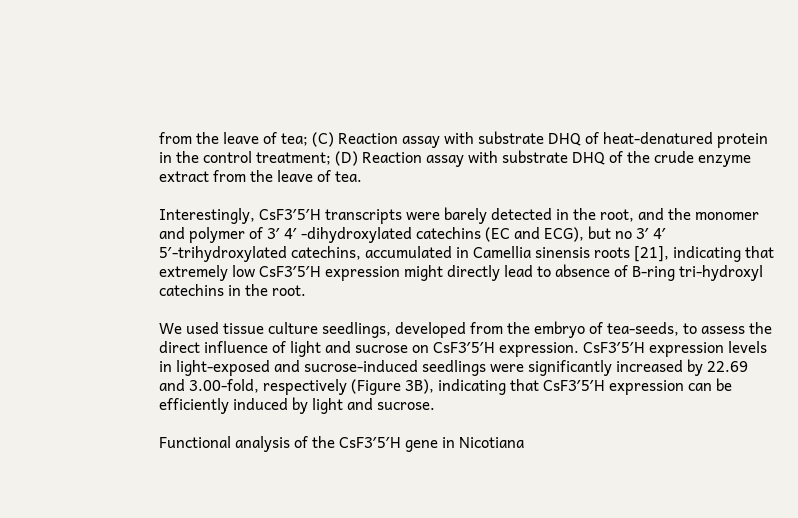from the leave of tea; (C) Reaction assay with substrate DHQ of heat-denatured protein in the control treatment; (D) Reaction assay with substrate DHQ of the crude enzyme extract from the leave of tea.

Interestingly, CsF3′5′H transcripts were barely detected in the root, and the monomer and polymer of 3′ 4′ -dihydroxylated catechins (EC and ECG), but no 3′ 4′ 5′-trihydroxylated catechins, accumulated in Camellia sinensis roots [21], indicating that extremely low CsF3′5′H expression might directly lead to absence of B-ring tri-hydroxyl catechins in the root.

We used tissue culture seedlings, developed from the embryo of tea-seeds, to assess the direct influence of light and sucrose on CsF3′5′H expression. CsF3′5′H expression levels in light-exposed and sucrose-induced seedlings were significantly increased by 22.69 and 3.00-fold, respectively (Figure 3B), indicating that CsF3′5′H expression can be efficiently induced by light and sucrose.

Functional analysis of the CsF3′5′H gene in Nicotiana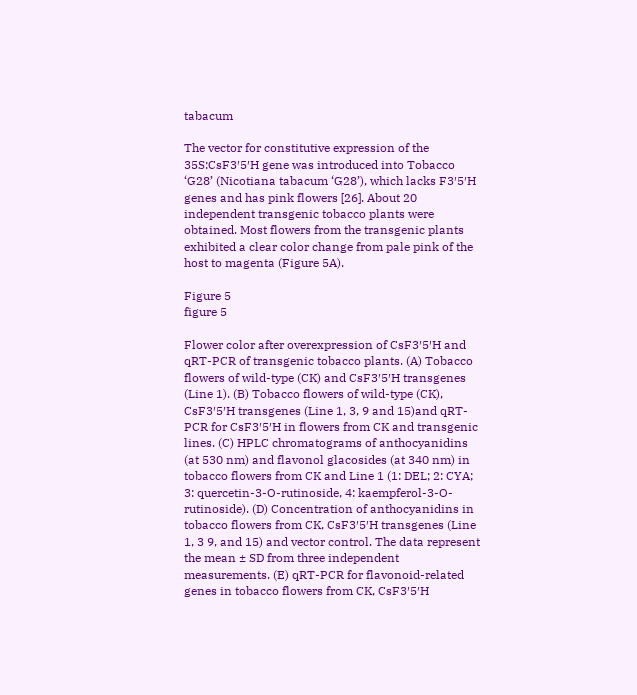tabacum

The vector for constitutive expression of the 35S:CsF3′5′H gene was introduced into Tobacco ‘G28’ (Nicotiana tabacum ‘G28’), which lacks F3′5′H genes and has pink flowers [26]. About 20 independent transgenic tobacco plants were obtained. Most flowers from the transgenic plants exhibited a clear color change from pale pink of the host to magenta (Figure 5A).

Figure 5
figure 5

Flower color after overexpression of CsF3′5′H and qRT-PCR of transgenic tobacco plants. (A) Tobacco flowers of wild-type (CK) and CsF3′5′H transgenes (Line 1). (B) Tobacco flowers of wild-type (CK), CsF3′5′H transgenes (Line 1, 3, 9 and 15)and qRT-PCR for CsF3′5′H in flowers from CK and transgenic lines. (C) HPLC chromatograms of anthocyanidins (at 530 nm) and flavonol glacosides (at 340 nm) in tobacco flowers from CK and Line 1 (1: DEL; 2: CYA; 3: quercetin-3-O-rutinoside, 4: kaempferol-3-O-rutinoside). (D) Concentration of anthocyanidins in tobacco flowers from CK, CsF3′5′H transgenes (Line 1, 3 9, and 15) and vector control. The data represent the mean ± SD from three independent measurements. (E) qRT-PCR for flavonoid-related genes in tobacco flowers from CK, CsF3′5′H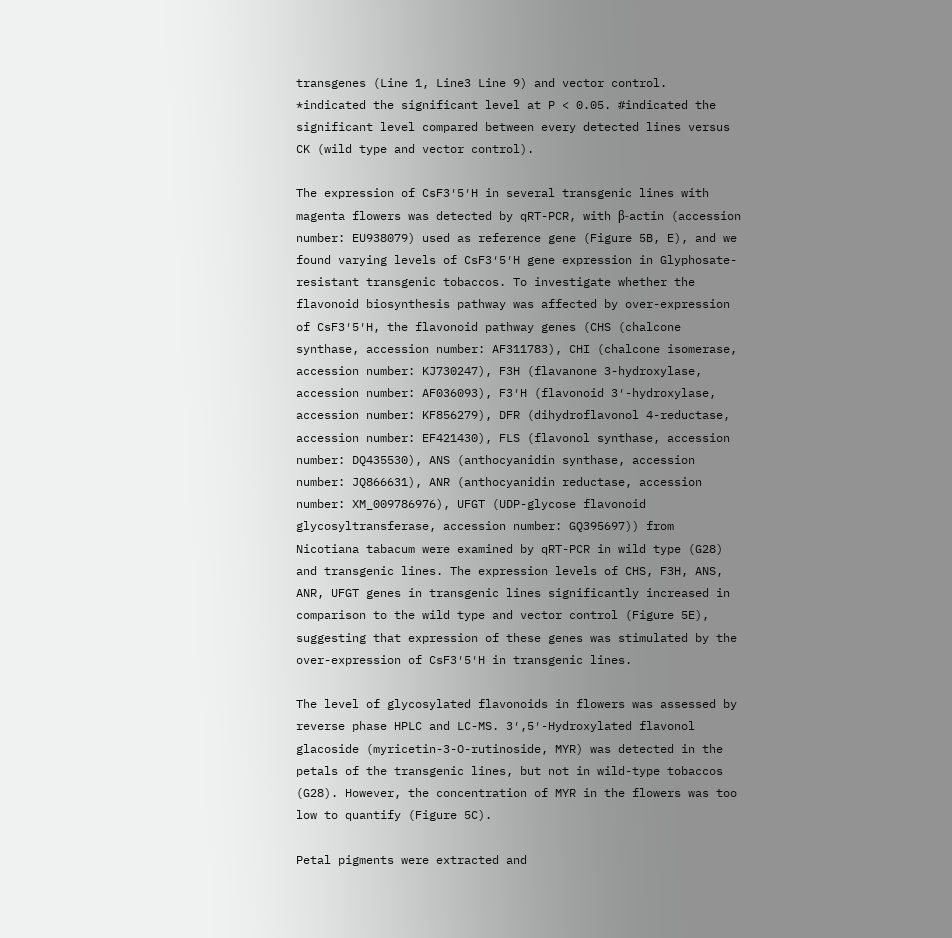transgenes (Line 1, Line3 Line 9) and vector control. *indicated the significant level at P < 0.05. #indicated the significant level compared between every detected lines versus CK (wild type and vector control).

The expression of CsF3′5′H in several transgenic lines with magenta flowers was detected by qRT-PCR, with β-actin (accession number: EU938079) used as reference gene (Figure 5B, E), and we found varying levels of CsF3′5′H gene expression in Glyphosate-resistant transgenic tobaccos. To investigate whether the flavonoid biosynthesis pathway was affected by over-expression of CsF3′5′H, the flavonoid pathway genes (CHS (chalcone synthase, accession number: AF311783), CHI (chalcone isomerase, accession number: KJ730247), F3H (flavanone 3-hydroxylase, accession number: AF036093), F3′H (flavonoid 3′-hydroxylase, accession number: KF856279), DFR (dihydroflavonol 4-reductase, accession number: EF421430), FLS (flavonol synthase, accession number: DQ435530), ANS (anthocyanidin synthase, accession number: JQ866631), ANR (anthocyanidin reductase, accession number: XM_009786976), UFGT (UDP-glycose flavonoid glycosyltransferase, accession number: GQ395697)) from Nicotiana tabacum were examined by qRT-PCR in wild type (G28) and transgenic lines. The expression levels of CHS, F3H, ANS, ANR, UFGT genes in transgenic lines significantly increased in comparison to the wild type and vector control (Figure 5E), suggesting that expression of these genes was stimulated by the over-expression of CsF3′5′H in transgenic lines.

The level of glycosylated flavonoids in flowers was assessed by reverse phase HPLC and LC-MS. 3′,5′-Hydroxylated flavonol glacoside (myricetin-3-O-rutinoside, MYR) was detected in the petals of the transgenic lines, but not in wild-type tobaccos (G28). However, the concentration of MYR in the flowers was too low to quantify (Figure 5C).

Petal pigments were extracted and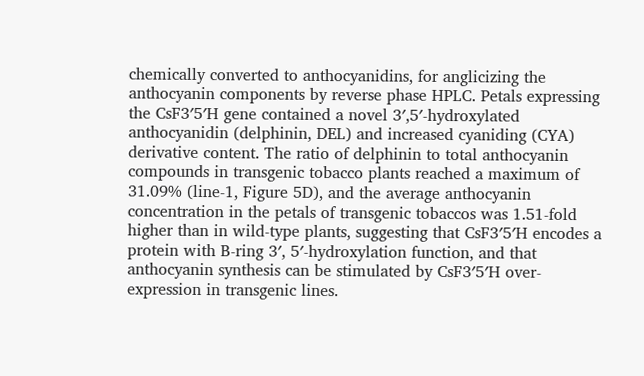chemically converted to anthocyanidins, for anglicizing the anthocyanin components by reverse phase HPLC. Petals expressing the CsF3′5′H gene contained a novel 3′,5′-hydroxylated anthocyanidin (delphinin, DEL) and increased cyaniding (CYA) derivative content. The ratio of delphinin to total anthocyanin compounds in transgenic tobacco plants reached a maximum of 31.09% (line-1, Figure 5D), and the average anthocyanin concentration in the petals of transgenic tobaccos was 1.51-fold higher than in wild-type plants, suggesting that CsF3′5′H encodes a protein with B-ring 3′, 5′-hydroxylation function, and that anthocyanin synthesis can be stimulated by CsF3′5′H over-expression in transgenic lines.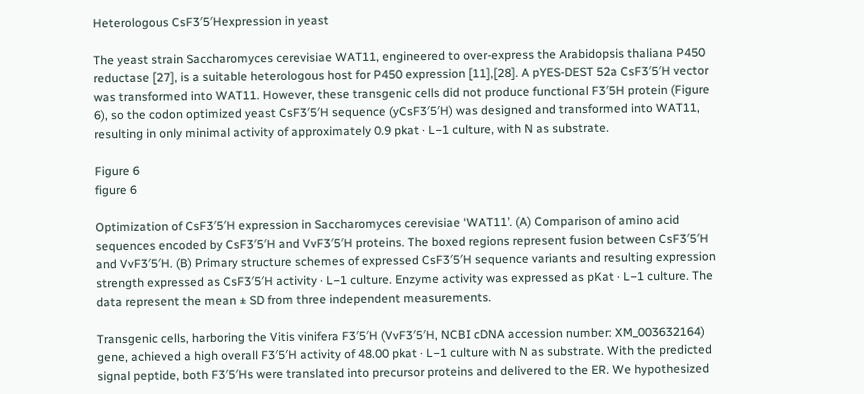Heterologous CsF3′5′Hexpression in yeast

The yeast strain Saccharomyces cerevisiae WAT11, engineered to over-express the Arabidopsis thaliana P450 reductase [27], is a suitable heterologous host for P450 expression [11],[28]. A pYES-DEST 52a CsF3′5′H vector was transformed into WAT11. However, these transgenic cells did not produce functional F3′5H protein (Figure 6), so the codon optimized yeast CsF3′5′H sequence (yCsF3′5′H) was designed and transformed into WAT11, resulting in only minimal activity of approximately 0.9 pkat · L−1 culture, with N as substrate.

Figure 6
figure 6

Optimization of CsF3′5′H expression in Saccharomyces cerevisiae ‘WAT11’. (A) Comparison of amino acid sequences encoded by CsF3′5′H and VvF3′5′H proteins. The boxed regions represent fusion between CsF3′5′H and VvF3′5′H. (B) Primary structure schemes of expressed CsF3′5′H sequence variants and resulting expression strength expressed as CsF3′5′H activity · L−1 culture. Enzyme activity was expressed as pKat · L−1 culture. The data represent the mean ± SD from three independent measurements.

Transgenic cells, harboring the Vitis vinifera F3′5′H (VvF3′5′H, NCBI cDNA accession number: XM_003632164) gene, achieved a high overall F3′5′H activity of 48.00 pkat · L−1 culture with N as substrate. With the predicted signal peptide, both F3′5′Hs were translated into precursor proteins and delivered to the ER. We hypothesized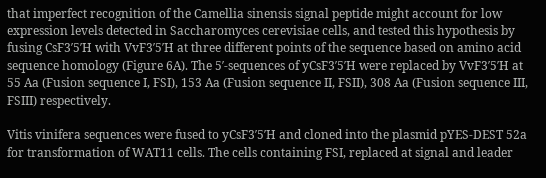that imperfect recognition of the Camellia sinensis signal peptide might account for low expression levels detected in Saccharomyces cerevisiae cells, and tested this hypothesis by fusing CsF3′5′H with VvF3′5′H at three different points of the sequence based on amino acid sequence homology (Figure 6A). The 5′-sequences of yCsF3′5′H were replaced by VvF3′5′H at 55 Aa (Fusion sequence I, FSI), 153 Aa (Fusion sequence II, FSII), 308 Aa (Fusion sequence III, FSIII) respectively.

Vitis vinifera sequences were fused to yCsF3′5′H and cloned into the plasmid pYES-DEST 52a for transformation of WAT11 cells. The cells containing FSI, replaced at signal and leader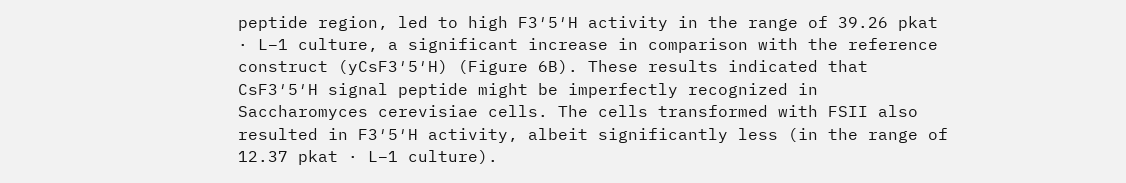peptide region, led to high F3′5′H activity in the range of 39.26 pkat · L−1 culture, a significant increase in comparison with the reference construct (yCsF3′5′H) (Figure 6B). These results indicated that CsF3′5′H signal peptide might be imperfectly recognized in Saccharomyces cerevisiae cells. The cells transformed with FSII also resulted in F3′5′H activity, albeit significantly less (in the range of 12.37 pkat · L−1 culture).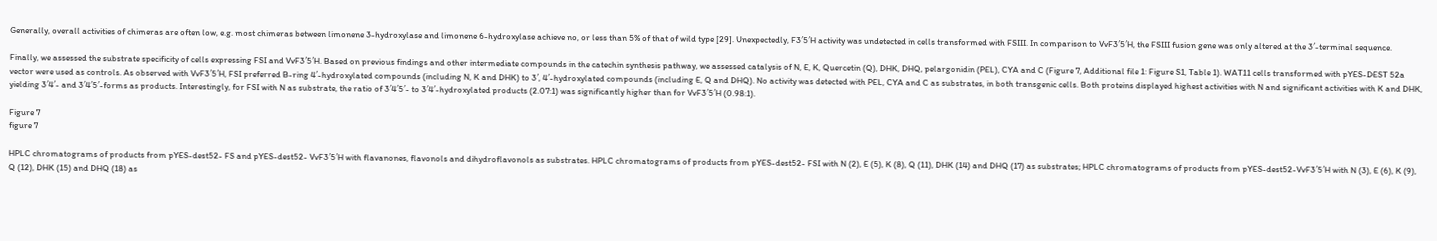Generally, overall activities of chimeras are often low, e.g. most chimeras between limonene 3-hydroxylase and limonene 6-hydroxylase achieve no, or less than 5% of that of wild type [29]. Unexpectedly, F3′5′H activity was undetected in cells transformed with FSIII. In comparison to VvF3′5′H, the FSIII fusion gene was only altered at the 3′-terminal sequence.

Finally, we assessed the substrate specificity of cells expressing FSI and VvF3′5′H. Based on previous findings and other intermediate compounds in the catechin synthesis pathway, we assessed catalysis of N, E, K, Quercetin (Q), DHK, DHQ, pelargonidin (PEL), CYA and C (Figure 7, Additional file 1: Figure S1, Table 1). WAT11 cells transformed with pYES-DEST 52a vector were used as controls. As observed with VvF3′5′H, FSI preferred B-ring 4′-hydroxylated compounds (including N, K and DHK) to 3′, 4′-hydroxylated compounds (including E, Q and DHQ). No activity was detected with PEL, CYA and C as substrates, in both transgenic cells. Both proteins displayed highest activities with N and significant activities with K and DHK, yielding 3′4′- and 3′4′5′-forms as products. Interestingly, for FSI with N as substrate, the ratio of 3′4′5′- to 3′4′-hydroxylated products (2.07:1) was significantly higher than for VvF3′5′H (0.98:1).

Figure 7
figure 7

HPLC chromatograms of products from pYES-dest52- FS and pYES-dest52- VvF3′5′H with flavanones, flavonols and dihydroflavonols as substrates. HPLC chromatograms of products from pYES-dest52- FSI with N (2), E (5), K (8), Q (11), DHK (14) and DHQ (17) as substrates; HPLC chromatograms of products from pYES-dest52-VvF3′5′H with N (3), E (6), K (9), Q (12), DHK (15) and DHQ (18) as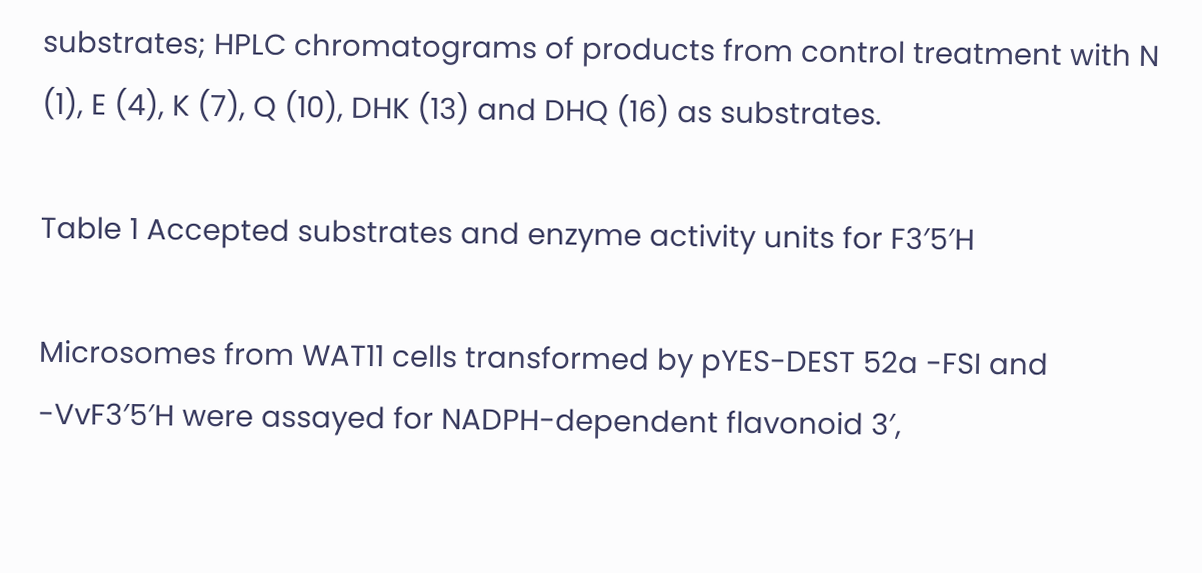substrates; HPLC chromatograms of products from control treatment with N (1), E (4), K (7), Q (10), DHK (13) and DHQ (16) as substrates.

Table 1 Accepted substrates and enzyme activity units for F3′5′H

Microsomes from WAT11 cells transformed by pYES-DEST 52a -FSI and -VvF3′5′H were assayed for NADPH-dependent flavonoid 3′,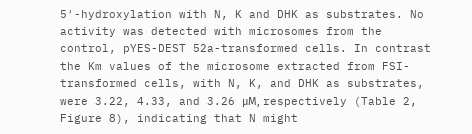5′-hydroxylation with N, K and DHK as substrates. No activity was detected with microsomes from the control, pYES-DEST 52a-transformed cells. In contrast the Km values of the microsome extracted from FSI-transformed cells, with N, K, and DHK as substrates, were 3.22, 4.33, and 3.26 μM, respectively (Table 2, Figure 8), indicating that N might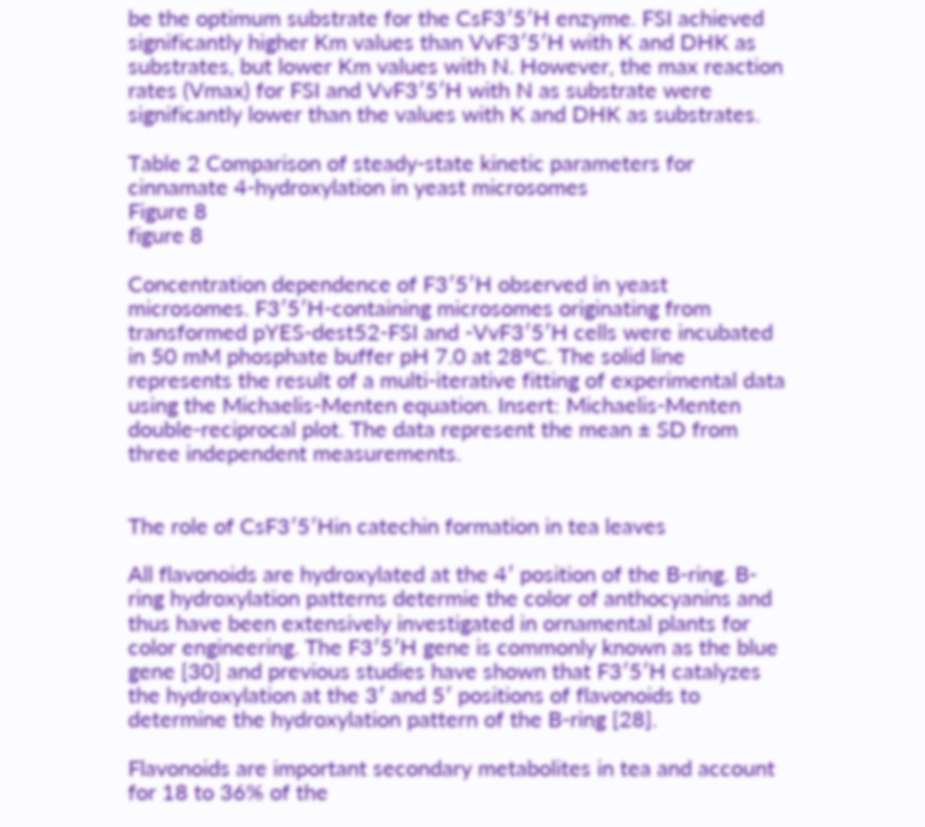be the optimum substrate for the CsF3′5′H enzyme. FSI achieved significantly higher Km values than VvF3′5′H with K and DHK as substrates, but lower Km values with N. However, the max reaction rates (Vmax) for FSI and VvF3′5′H with N as substrate were significantly lower than the values with K and DHK as substrates.

Table 2 Comparison of steady-state kinetic parameters for cinnamate 4-hydroxylation in yeast microsomes
Figure 8
figure 8

Concentration dependence of F3′5′H observed in yeast microsomes. F3′5′H-containing microsomes originating from transformed pYES-dest52-FSI and -VvF3′5′H cells were incubated in 50 mM phosphate buffer pH 7.0 at 28°C. The solid line represents the result of a multi-iterative fitting of experimental data using the Michaelis-Menten equation. Insert: Michaelis-Menten double-reciprocal plot. The data represent the mean ± SD from three independent measurements.


The role of CsF3′5′Hin catechin formation in tea leaves

All flavonoids are hydroxylated at the 4′ position of the B-ring. B-ring hydroxylation patterns determie the color of anthocyanins and thus have been extensively investigated in ornamental plants for color engineering. The F3′5′H gene is commonly known as the blue gene [30] and previous studies have shown that F3′5′H catalyzes the hydroxylation at the 3′ and 5′ positions of flavonoids to determine the hydroxylation pattern of the B-ring [28].

Flavonoids are important secondary metabolites in tea and account for 18 to 36% of the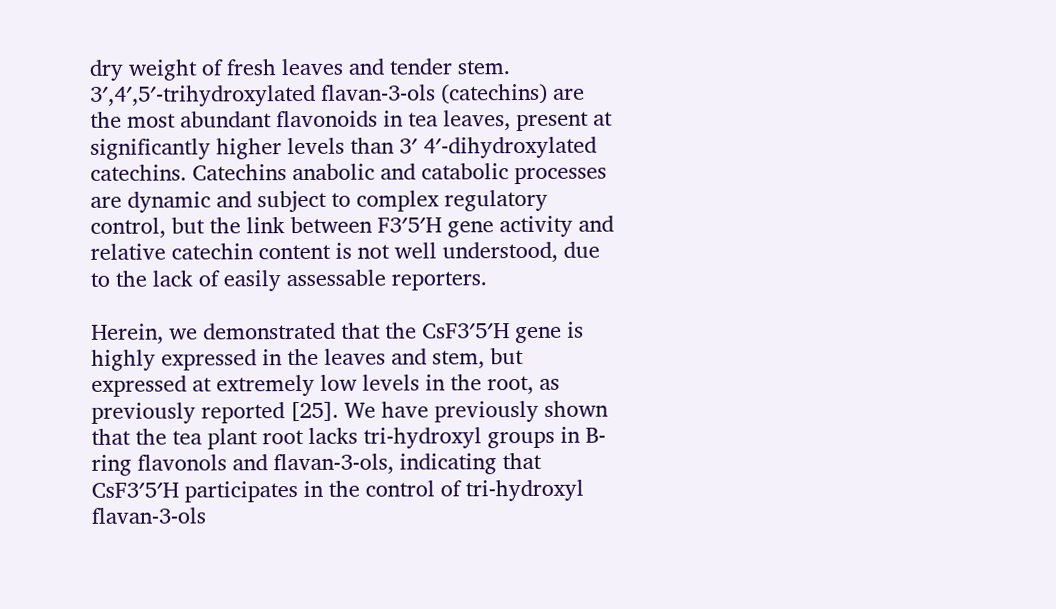dry weight of fresh leaves and tender stem. 3′,4′,5′-trihydroxylated flavan-3-ols (catechins) are the most abundant flavonoids in tea leaves, present at significantly higher levels than 3′ 4′-dihydroxylated catechins. Catechins anabolic and catabolic processes are dynamic and subject to complex regulatory control, but the link between F3′5′H gene activity and relative catechin content is not well understood, due to the lack of easily assessable reporters.

Herein, we demonstrated that the CsF3′5′H gene is highly expressed in the leaves and stem, but expressed at extremely low levels in the root, as previously reported [25]. We have previously shown that the tea plant root lacks tri-hydroxyl groups in B-ring flavonols and flavan-3-ols, indicating that CsF3′5′H participates in the control of tri-hydroxyl flavan-3-ols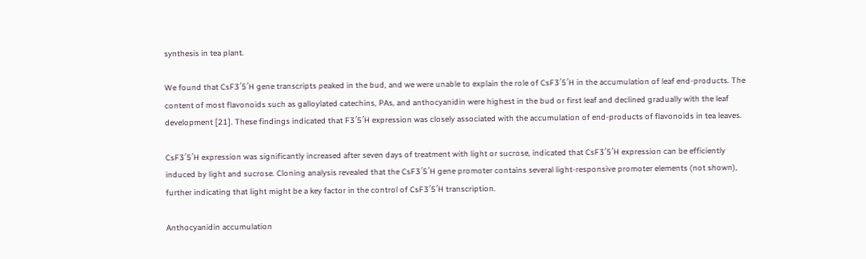synthesis in tea plant.

We found that CsF3′5′H gene transcripts peaked in the bud, and we were unable to explain the role of CsF3′5′H in the accumulation of leaf end-products. The content of most flavonoids such as galloylated catechins, PAs, and anthocyanidin were highest in the bud or first leaf and declined gradually with the leaf development [21]. These findings indicated that F3′5′H expression was closely associated with the accumulation of end-products of flavonoids in tea leaves.

CsF3′5′H expression was significantly increased after seven days of treatment with light or sucrose, indicated that CsF3′5′H expression can be efficiently induced by light and sucrose. Cloning analysis revealed that the CsF3′5′H gene promoter contains several light-responsive promoter elements (not shown), further indicating that light might be a key factor in the control of CsF3′5′H transcription.

Anthocyanidin accumulation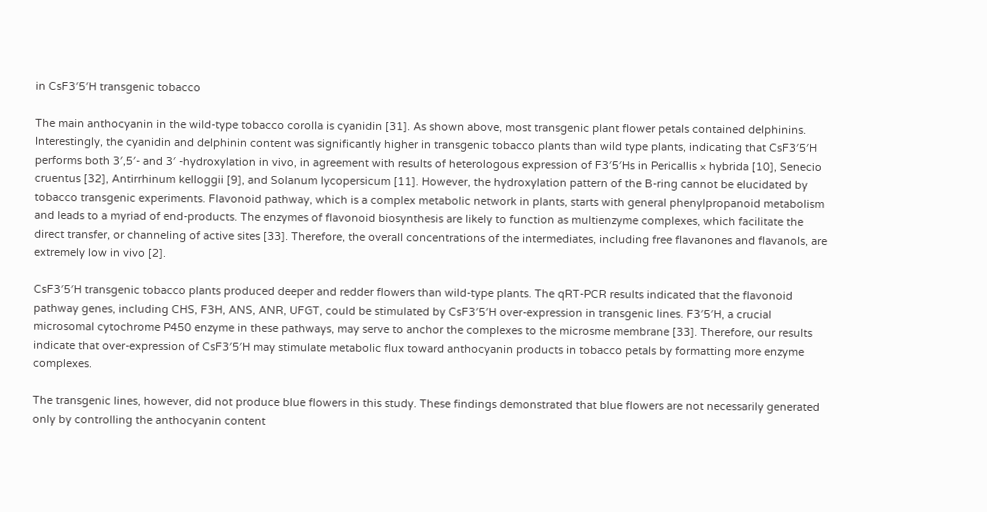in CsF3′5′H transgenic tobacco

The main anthocyanin in the wild-type tobacco corolla is cyanidin [31]. As shown above, most transgenic plant flower petals contained delphinins. Interestingly, the cyanidin and delphinin content was significantly higher in transgenic tobacco plants than wild type plants, indicating that CsF3′5′H performs both 3′,5′- and 3′ -hydroxylation in vivo, in agreement with results of heterologous expression of F3′5′Hs in Pericallis × hybrida [10], Senecio cruentus [32], Antirrhinum kelloggii [9], and Solanum lycopersicum [11]. However, the hydroxylation pattern of the B-ring cannot be elucidated by tobacco transgenic experiments. Flavonoid pathway, which is a complex metabolic network in plants, starts with general phenylpropanoid metabolism and leads to a myriad of end-products. The enzymes of flavonoid biosynthesis are likely to function as multienzyme complexes, which facilitate the direct transfer, or channeling of active sites [33]. Therefore, the overall concentrations of the intermediates, including free flavanones and flavanols, are extremely low in vivo [2].

CsF3′5′H transgenic tobacco plants produced deeper and redder flowers than wild-type plants. The qRT-PCR results indicated that the flavonoid pathway genes, including CHS, F3H, ANS, ANR, UFGT, could be stimulated by CsF3′5′H over-expression in transgenic lines. F3′5′H, a crucial microsomal cytochrome P450 enzyme in these pathways, may serve to anchor the complexes to the microsme membrane [33]. Therefore, our results indicate that over-expression of CsF3′5′H may stimulate metabolic flux toward anthocyanin products in tobacco petals by formatting more enzyme complexes.

The transgenic lines, however, did not produce blue flowers in this study. These findings demonstrated that blue flowers are not necessarily generated only by controlling the anthocyanin content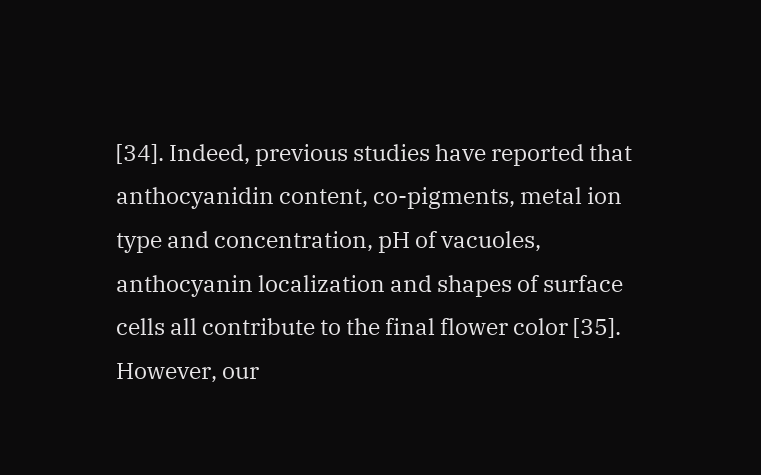[34]. Indeed, previous studies have reported that anthocyanidin content, co-pigments, metal ion type and concentration, pH of vacuoles, anthocyanin localization and shapes of surface cells all contribute to the final flower color [35]. However, our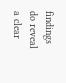findings do reveal a clear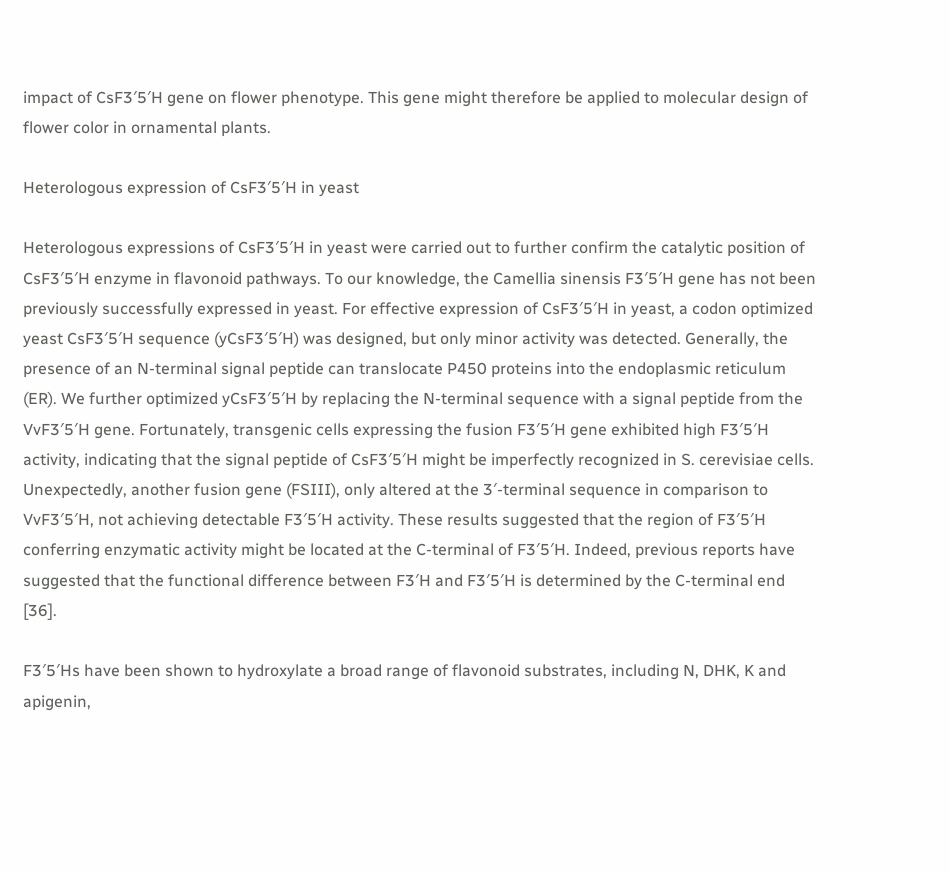impact of CsF3′5′H gene on flower phenotype. This gene might therefore be applied to molecular design of flower color in ornamental plants.

Heterologous expression of CsF3′5′H in yeast

Heterologous expressions of CsF3′5′H in yeast were carried out to further confirm the catalytic position of CsF3′5′H enzyme in flavonoid pathways. To our knowledge, the Camellia sinensis F3′5′H gene has not been previously successfully expressed in yeast. For effective expression of CsF3′5′H in yeast, a codon optimized yeast CsF3′5′H sequence (yCsF3′5′H) was designed, but only minor activity was detected. Generally, the presence of an N-terminal signal peptide can translocate P450 proteins into the endoplasmic reticulum (ER). We further optimized yCsF3′5′H by replacing the N-terminal sequence with a signal peptide from the VvF3′5′H gene. Fortunately, transgenic cells expressing the fusion F3′5′H gene exhibited high F3′5′H activity, indicating that the signal peptide of CsF3′5′H might be imperfectly recognized in S. cerevisiae cells. Unexpectedly, another fusion gene (FSIII), only altered at the 3′-terminal sequence in comparison to VvF3′5′H, not achieving detectable F3′5′H activity. These results suggested that the region of F3′5′H conferring enzymatic activity might be located at the C-terminal of F3′5′H. Indeed, previous reports have suggested that the functional difference between F3′H and F3′5′H is determined by the C-terminal end [36].

F3′5′Hs have been shown to hydroxylate a broad range of flavonoid substrates, including N, DHK, K and apigenin,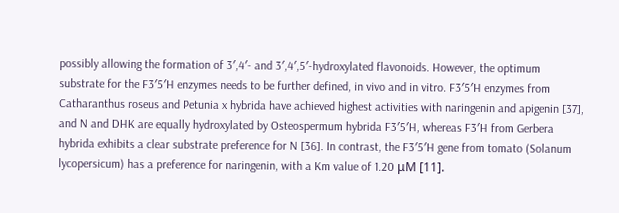possibly allowing the formation of 3′,4′- and 3′,4′,5′-hydroxylated flavonoids. However, the optimum substrate for the F3′5′H enzymes needs to be further defined, in vivo and in vitro. F3′5′H enzymes from Catharanthus roseus and Petunia x hybrida have achieved highest activities with naringenin and apigenin [37], and N and DHK are equally hydroxylated by Osteospermum hybrida F3′5′H, whereas F3′H from Gerbera hybrida exhibits a clear substrate preference for N [36]. In contrast, the F3′5′H gene from tomato (Solanum lycopersicum) has a preference for naringenin, with a Km value of 1.20 μM [11].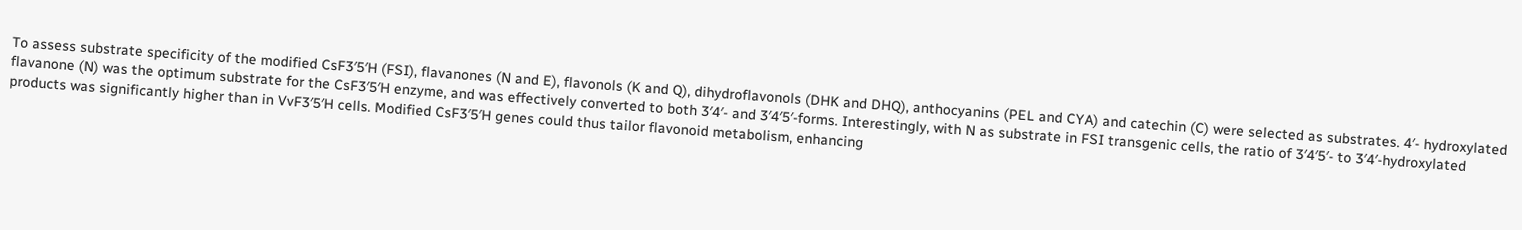To assess substrate specificity of the modified CsF3′5′H (FSI), flavanones (N and E), flavonols (K and Q), dihydroflavonols (DHK and DHQ), anthocyanins (PEL and CYA) and catechin (C) were selected as substrates. 4′- hydroxylated flavanone (N) was the optimum substrate for the CsF3′5′H enzyme, and was effectively converted to both 3′4′- and 3′4′5′-forms. Interestingly, with N as substrate in FSI transgenic cells, the ratio of 3′4′5′- to 3′4′-hydroxylated products was significantly higher than in VvF3′5′H cells. Modified CsF3′5′H genes could thus tailor flavonoid metabolism, enhancing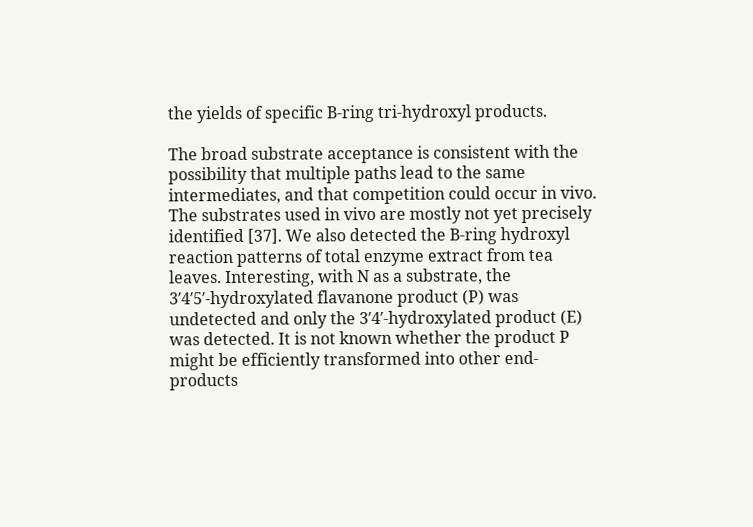the yields of specific B-ring tri-hydroxyl products.

The broad substrate acceptance is consistent with the possibility that multiple paths lead to the same intermediates, and that competition could occur in vivo. The substrates used in vivo are mostly not yet precisely identified [37]. We also detected the B-ring hydroxyl reaction patterns of total enzyme extract from tea leaves. Interesting, with N as a substrate, the 3′4′5′-hydroxylated flavanone product (P) was undetected and only the 3′4′-hydroxylated product (E) was detected. It is not known whether the product P might be efficiently transformed into other end-products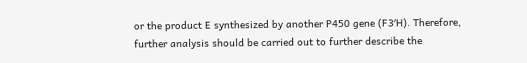or the product E synthesized by another P450 gene (F3′H). Therefore, further analysis should be carried out to further describe the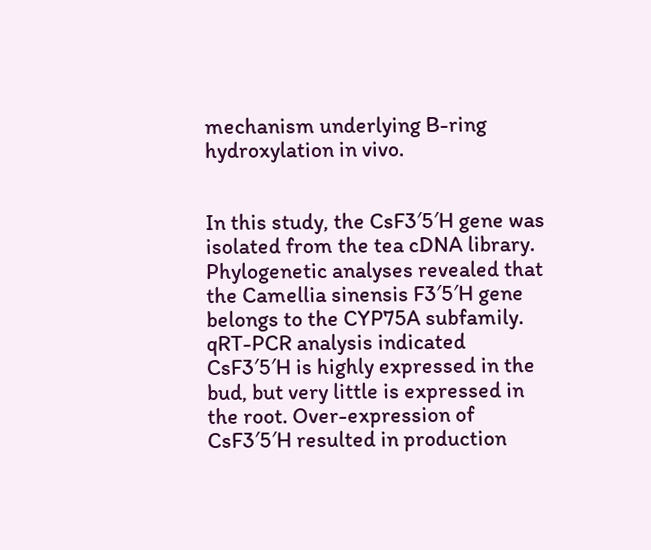mechanism underlying B-ring hydroxylation in vivo.


In this study, the CsF3′5′H gene was isolated from the tea cDNA library. Phylogenetic analyses revealed that the Camellia sinensis F3′5′H gene belongs to the CYP75A subfamily. qRT-PCR analysis indicated CsF3′5′H is highly expressed in the bud, but very little is expressed in the root. Over-expression of CsF3′5′H resulted in production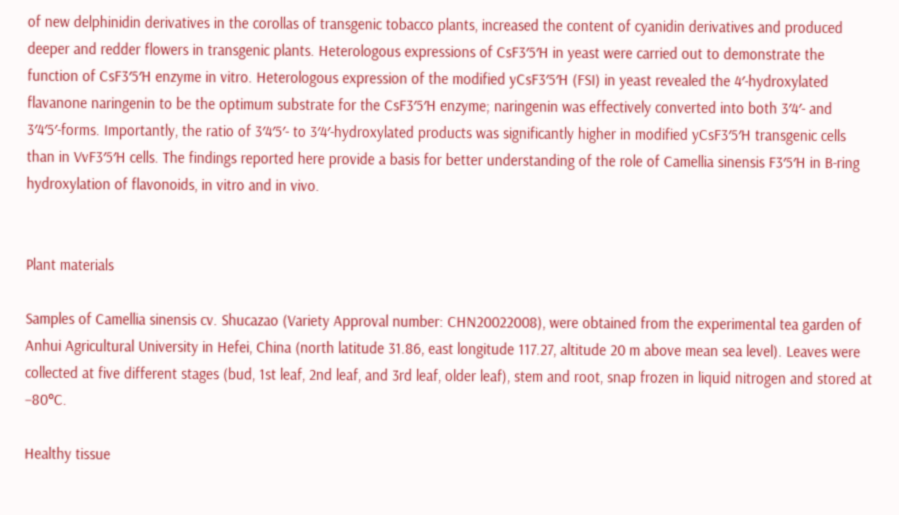of new delphinidin derivatives in the corollas of transgenic tobacco plants, increased the content of cyanidin derivatives and produced deeper and redder flowers in transgenic plants. Heterologous expressions of CsF3′5′H in yeast were carried out to demonstrate the function of CsF3′5′H enzyme in vitro. Heterologous expression of the modified yCsF3′5′H (FSI) in yeast revealed the 4′-hydroxylated flavanone naringenin to be the optimum substrate for the CsF3′5′H enzyme; naringenin was effectively converted into both 3′4′- and 3′4′5′-forms. Importantly, the ratio of 3′4′5′- to 3′4′-hydroxylated products was significantly higher in modified yCsF3′5′H transgenic cells than in VvF3′5′H cells. The findings reported here provide a basis for better understanding of the role of Camellia sinensis F3′5′H in B-ring hydroxylation of flavonoids, in vitro and in vivo.


Plant materials

Samples of Camellia sinensis cv. Shucazao (Variety Approval number: CHN20022008), were obtained from the experimental tea garden of Anhui Agricultural University in Hefei, China (north latitude 31.86, east longitude 117.27, altitude 20 m above mean sea level). Leaves were collected at five different stages (bud, 1st leaf, 2nd leaf, and 3rd leaf, older leaf), stem and root, snap frozen in liquid nitrogen and stored at −80°C.

Healthy tissue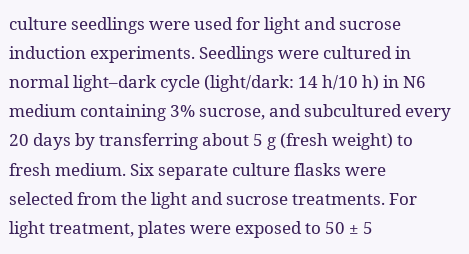culture seedlings were used for light and sucrose induction experiments. Seedlings were cultured in normal light–dark cycle (light/dark: 14 h/10 h) in N6 medium containing 3% sucrose, and subcultured every 20 days by transferring about 5 g (fresh weight) to fresh medium. Six separate culture flasks were selected from the light and sucrose treatments. For light treatment, plates were exposed to 50 ± 5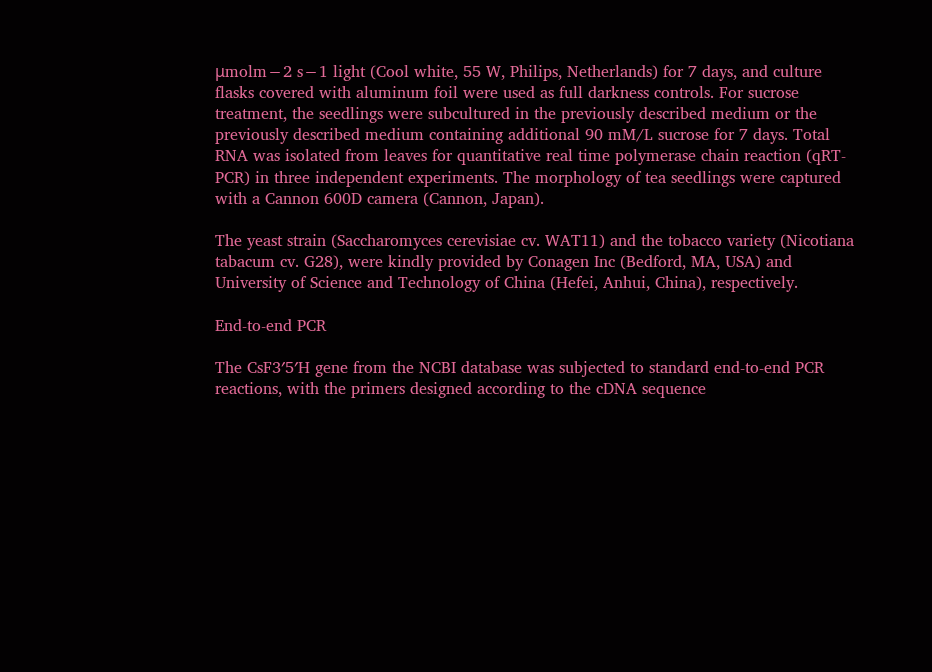μmolm−2 s−1 light (Cool white, 55 W, Philips, Netherlands) for 7 days, and culture flasks covered with aluminum foil were used as full darkness controls. For sucrose treatment, the seedlings were subcultured in the previously described medium or the previously described medium containing additional 90 mM/L sucrose for 7 days. Total RNA was isolated from leaves for quantitative real time polymerase chain reaction (qRT-PCR) in three independent experiments. The morphology of tea seedlings were captured with a Cannon 600D camera (Cannon, Japan).

The yeast strain (Saccharomyces cerevisiae cv. WAT11) and the tobacco variety (Nicotiana tabacum cv. G28), were kindly provided by Conagen Inc (Bedford, MA, USA) and University of Science and Technology of China (Hefei, Anhui, China), respectively.

End-to-end PCR

The CsF3′5′H gene from the NCBI database was subjected to standard end-to-end PCR reactions, with the primers designed according to the cDNA sequence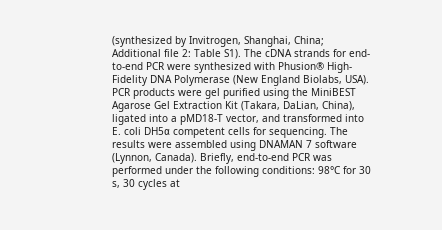(synthesized by Invitrogen, Shanghai, China; Additional file 2: Table S1). The cDNA strands for end-to-end PCR were synthesized with Phusion® High-Fidelity DNA Polymerase (New England Biolabs, USA). PCR products were gel purified using the MiniBEST Agarose Gel Extraction Kit (Takara, DaLian, China), ligated into a pMD18-T vector, and transformed into E. coli DH5α competent cells for sequencing. The results were assembled using DNAMAN 7 software (Lynnon, Canada). Briefly, end-to-end PCR was performed under the following conditions: 98°C for 30 s, 30 cycles at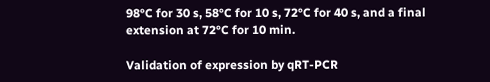98°C for 30 s, 58°C for 10 s, 72°C for 40 s, and a final extension at 72°C for 10 min.

Validation of expression by qRT-PCR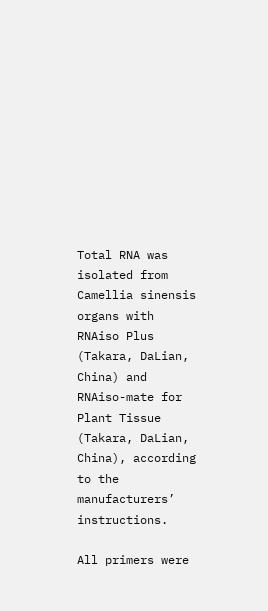Total RNA was isolated from Camellia sinensis organs with RNAiso Plus (Takara, DaLian, China) and RNAiso-mate for Plant Tissue (Takara, DaLian, China), according to the manufacturers’ instructions.

All primers were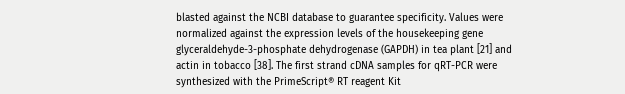blasted against the NCBI database to guarantee specificity. Values were normalized against the expression levels of the housekeeping gene glyceraldehyde-3-phosphate dehydrogenase (GAPDH) in tea plant [21] and actin in tobacco [38]. The first strand cDNA samples for qRT-PCR were synthesized with the PrimeScript® RT reagent Kit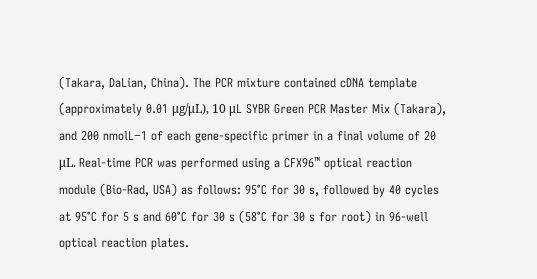(Takara, DaLian, China). The PCR mixture contained cDNA template (approximately 0.01 μg/μL), 10 μL SYBR Green PCR Master Mix (Takara), and 200 nmolL−1 of each gene-specific primer in a final volume of 20 μL. Real-time PCR was performed using a CFX96™ optical reaction module (Bio-Rad, USA) as follows: 95°C for 30 s, followed by 40 cycles at 95°C for 5 s and 60°C for 30 s (58°C for 30 s for root) in 96-well optical reaction plates.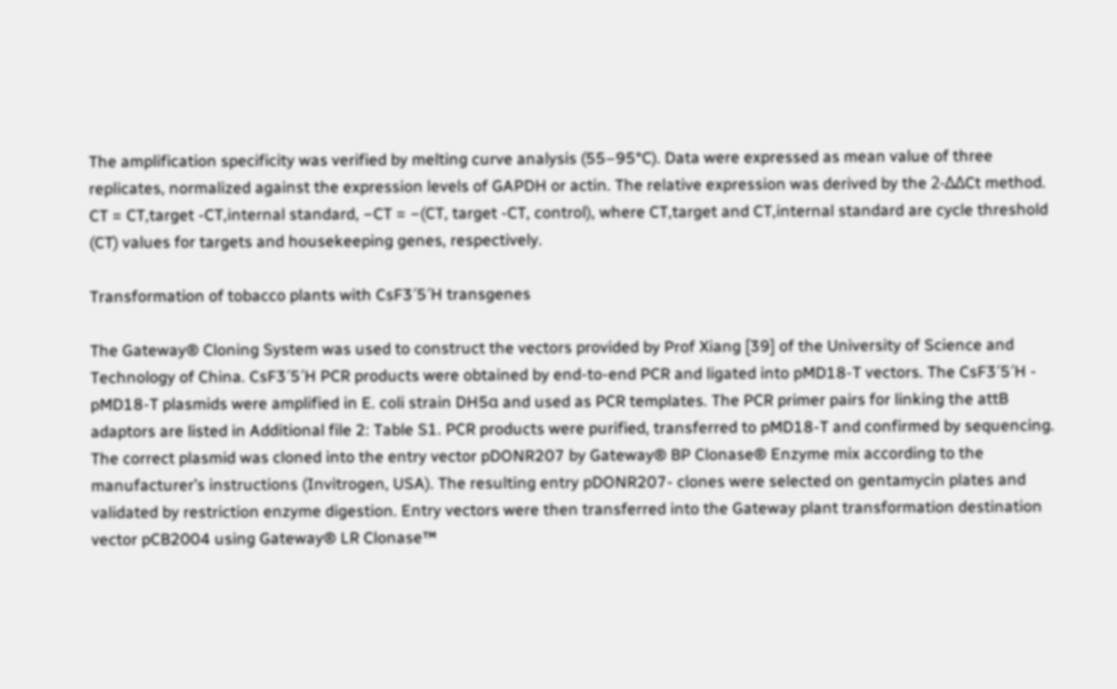The amplification specificity was verified by melting curve analysis (55–95°C). Data were expressed as mean value of three replicates, normalized against the expression levels of GAPDH or actin. The relative expression was derived by the 2-ΔΔCt method. CT = CT,target -CT,internal standard, −CT = −(CT, target -CT, control), where CT,target and CT,internal standard are cycle threshold (CT) values for targets and housekeeping genes, respectively.

Transformation of tobacco plants with CsF3′5′H transgenes

The Gateway® Cloning System was used to construct the vectors provided by Prof Xiang [39] of the University of Science and Technology of China. CsF3′5′H PCR products were obtained by end-to-end PCR and ligated into pMD18-T vectors. The CsF3′5′H - pMD18-T plasmids were amplified in E. coli strain DH5α and used as PCR templates. The PCR primer pairs for linking the attB adaptors are listed in Additional file 2: Table S1. PCR products were purified, transferred to pMD18-T and confirmed by sequencing. The correct plasmid was cloned into the entry vector pDONR207 by Gateway® BP Clonase® Enzyme mix according to the manufacturer’s instructions (Invitrogen, USA). The resulting entry pDONR207- clones were selected on gentamycin plates and validated by restriction enzyme digestion. Entry vectors were then transferred into the Gateway plant transformation destination vector pCB2004 using Gateway® LR Clonase™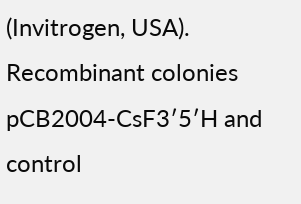(Invitrogen, USA). Recombinant colonies pCB2004-CsF3′5′H and control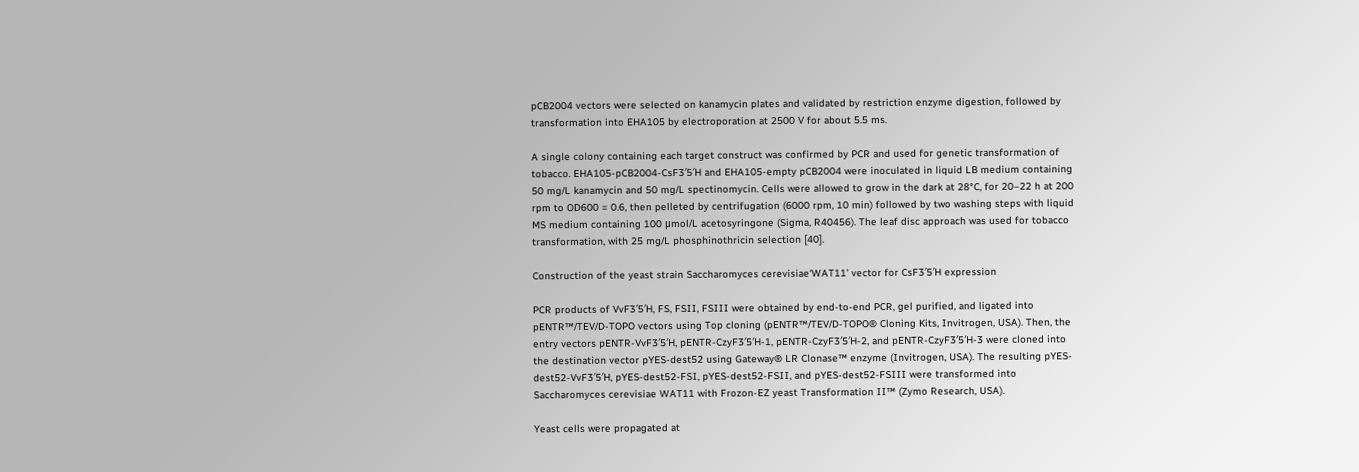pCB2004 vectors were selected on kanamycin plates and validated by restriction enzyme digestion, followed by transformation into EHA105 by electroporation at 2500 V for about 5.5 ms.

A single colony containing each target construct was confirmed by PCR and used for genetic transformation of tobacco. EHA105-pCB2004-CsF3′5′H and EHA105-empty pCB2004 were inoculated in liquid LB medium containing 50 mg/L kanamycin and 50 mg/L spectinomycin. Cells were allowed to grow in the dark at 28°C, for 20–22 h at 200 rpm to OD600 = 0.6, then pelleted by centrifugation (6000 rpm, 10 min) followed by two washing steps with liquid MS medium containing 100 μmol/L acetosyringone (Sigma, R40456). The leaf disc approach was used for tobacco transformation, with 25 mg/L phosphinothricin selection [40].

Construction of the yeast strain Saccharomyces cerevisiae‘WAT11’ vector for CsF3′5′H expression

PCR products of VvF3′5′H, FS, FSII, FSIII were obtained by end-to-end PCR, gel purified, and ligated into pENTR™/TEV/D-TOPO vectors using Top cloning (pENTR™/TEV/D-TOPO® Cloning Kits, Invitrogen, USA). Then, the entry vectors pENTR-VvF3′5′H, pENTR-CzyF3′5′H-1, pENTR-CzyF3′5′H-2, and pENTR-CzyF3′5′H-3 were cloned into the destination vector pYES-dest52 using Gateway® LR Clonase™ enzyme (Invitrogen, USA). The resulting pYES-dest52-VvF3′5′H, pYES-dest52-FSI, pYES-dest52-FSII, and pYES-dest52-FSIII were transformed into Saccharomyces cerevisiae WAT11 with Frozon-EZ yeast Transformation II™ (Zymo Research, USA).

Yeast cells were propagated at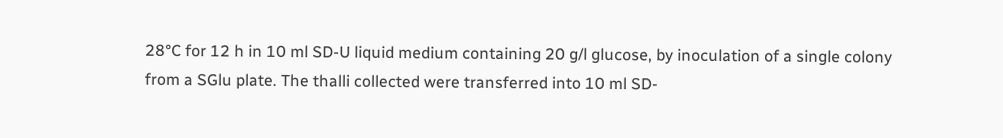28°C for 12 h in 10 ml SD-U liquid medium containing 20 g/l glucose, by inoculation of a single colony from a SGlu plate. The thalli collected were transferred into 10 ml SD-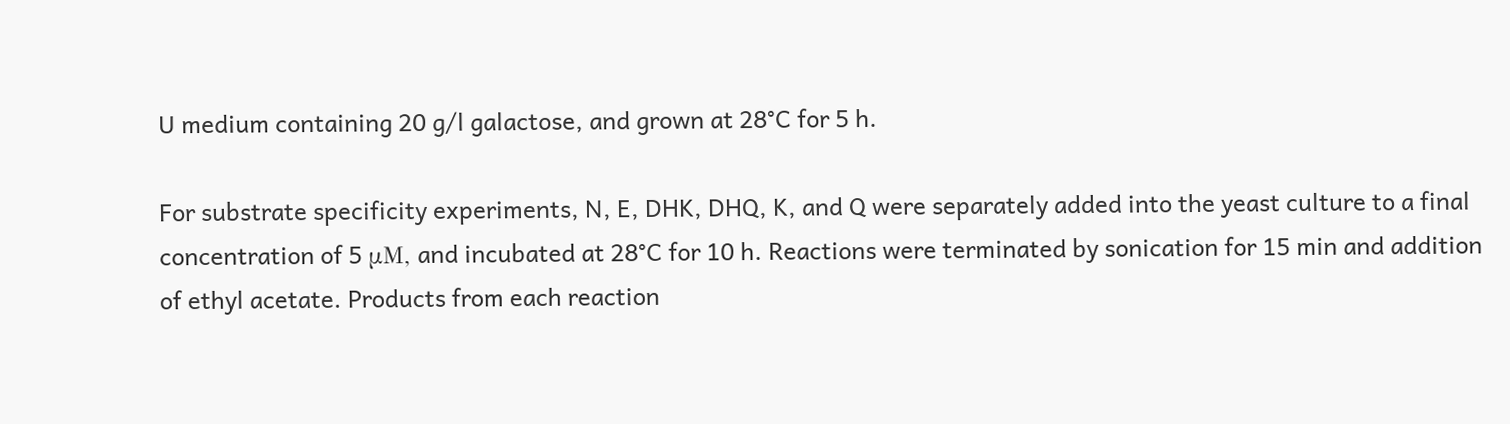U medium containing 20 g/l galactose, and grown at 28°C for 5 h.

For substrate specificity experiments, N, E, DHK, DHQ, K, and Q were separately added into the yeast culture to a final concentration of 5 μM, and incubated at 28°C for 10 h. Reactions were terminated by sonication for 15 min and addition of ethyl acetate. Products from each reaction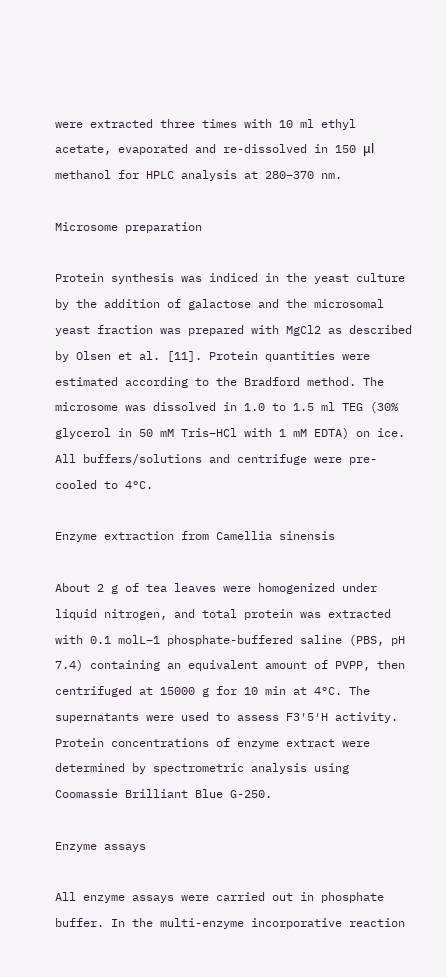were extracted three times with 10 ml ethyl acetate, evaporated and re-dissolved in 150 μl methanol for HPLC analysis at 280–370 nm.

Microsome preparation

Protein synthesis was indiced in the yeast culture by the addition of galactose and the microsomal yeast fraction was prepared with MgCl2 as described by Olsen et al. [11]. Protein quantities were estimated according to the Bradford method. The microsome was dissolved in 1.0 to 1.5 ml TEG (30% glycerol in 50 mM Tris–HCl with 1 mM EDTA) on ice. All buffers/solutions and centrifuge were pre-cooled to 4°C.

Enzyme extraction from Camellia sinensis

About 2 g of tea leaves were homogenized under liquid nitrogen, and total protein was extracted with 0.1 molL−1 phosphate-buffered saline (PBS, pH 7.4) containing an equivalent amount of PVPP, then centrifuged at 15000 g for 10 min at 4°C. The supernatants were used to assess F3′5′H activity. Protein concentrations of enzyme extract were determined by spectrometric analysis using Coomassie Brilliant Blue G-250.

Enzyme assays

All enzyme assays were carried out in phosphate buffer. In the multi-enzyme incorporative reaction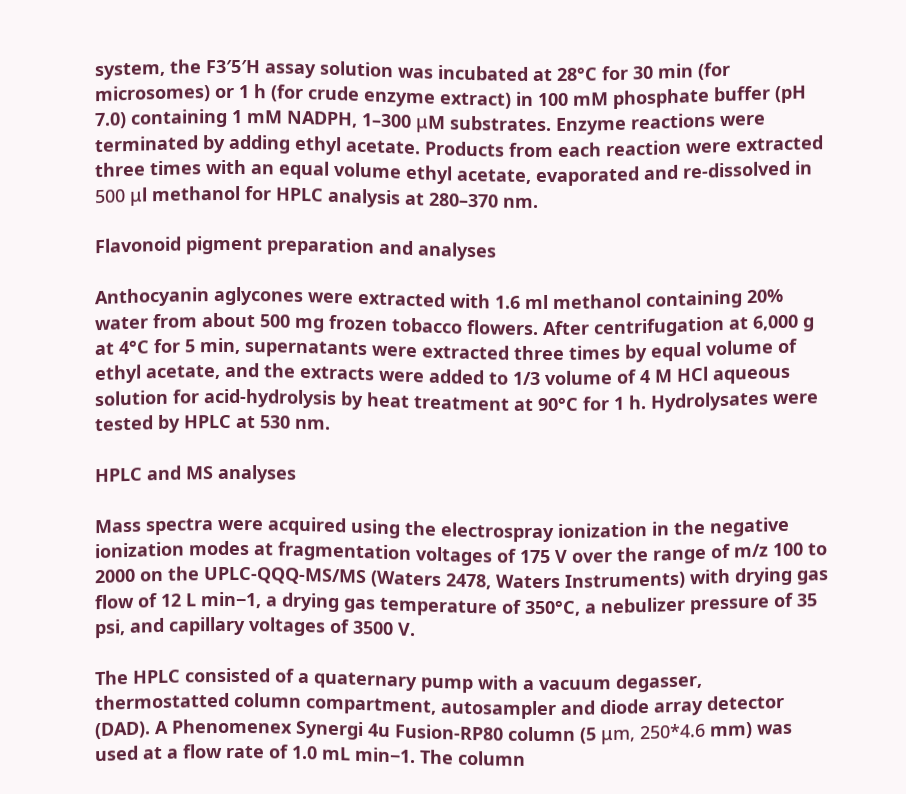system, the F3′5′H assay solution was incubated at 28°C for 30 min (for microsomes) or 1 h (for crude enzyme extract) in 100 mM phosphate buffer (pH 7.0) containing 1 mM NADPH, 1–300 μM substrates. Enzyme reactions were terminated by adding ethyl acetate. Products from each reaction were extracted three times with an equal volume ethyl acetate, evaporated and re-dissolved in 500 μl methanol for HPLC analysis at 280–370 nm.

Flavonoid pigment preparation and analyses

Anthocyanin aglycones were extracted with 1.6 ml methanol containing 20% water from about 500 mg frozen tobacco flowers. After centrifugation at 6,000 g at 4°C for 5 min, supernatants were extracted three times by equal volume of ethyl acetate, and the extracts were added to 1/3 volume of 4 M HCl aqueous solution for acid-hydrolysis by heat treatment at 90°C for 1 h. Hydrolysates were tested by HPLC at 530 nm.

HPLC and MS analyses

Mass spectra were acquired using the electrospray ionization in the negative ionization modes at fragmentation voltages of 175 V over the range of m/z 100 to 2000 on the UPLC-QQQ-MS/MS (Waters 2478, Waters Instruments) with drying gas flow of 12 L min−1, a drying gas temperature of 350°C, a nebulizer pressure of 35 psi, and capillary voltages of 3500 V.

The HPLC consisted of a quaternary pump with a vacuum degasser, thermostatted column compartment, autosampler and diode array detector (DAD). A Phenomenex Synergi 4u Fusion-RP80 column (5 μm, 250*4.6 mm) was used at a flow rate of 1.0 mL min−1. The column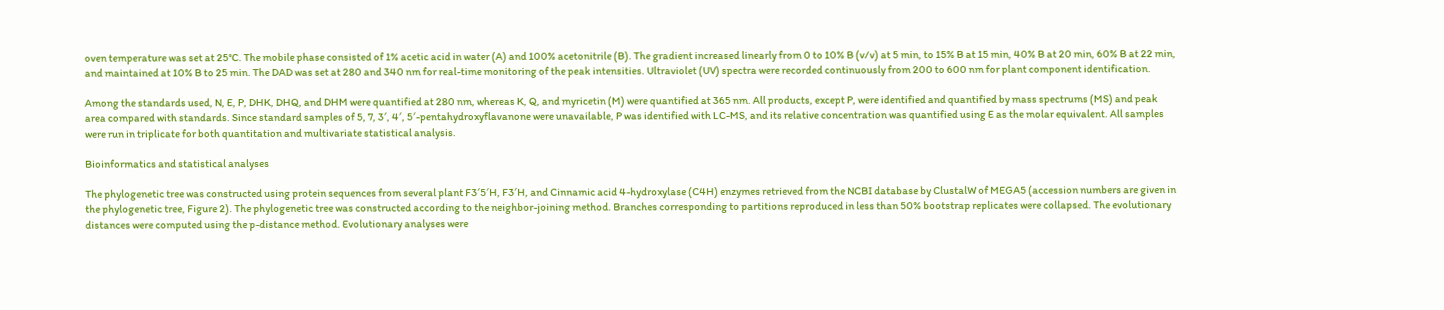oven temperature was set at 25°C. The mobile phase consisted of 1% acetic acid in water (A) and 100% acetonitrile (B). The gradient increased linearly from 0 to 10% B (v/v) at 5 min, to 15% B at 15 min, 40% B at 20 min, 60% B at 22 min, and maintained at 10% B to 25 min. The DAD was set at 280 and 340 nm for real-time monitoring of the peak intensities. Ultraviolet (UV) spectra were recorded continuously from 200 to 600 nm for plant component identification.

Among the standards used, N, E, P, DHK, DHQ, and DHM were quantified at 280 nm, whereas K, Q, and myricetin (M) were quantified at 365 nm. All products, except P, were identified and quantified by mass spectrums (MS) and peak area compared with standards. Since standard samples of 5, 7, 3′, 4′, 5′-pentahydroxyflavanone were unavailable, P was identified with LC-MS, and its relative concentration was quantified using E as the molar equivalent. All samples were run in triplicate for both quantitation and multivariate statistical analysis.

Bioinformatics and statistical analyses

The phylogenetic tree was constructed using protein sequences from several plant F3′5′H, F3′H, and Cinnamic acid 4-hydroxylase (C4H) enzymes retrieved from the NCBI database by ClustalW of MEGA5 (accession numbers are given in the phylogenetic tree, Figure 2). The phylogenetic tree was constructed according to the neighbor-joining method. Branches corresponding to partitions reproduced in less than 50% bootstrap replicates were collapsed. The evolutionary distances were computed using the p-distance method. Evolutionary analyses were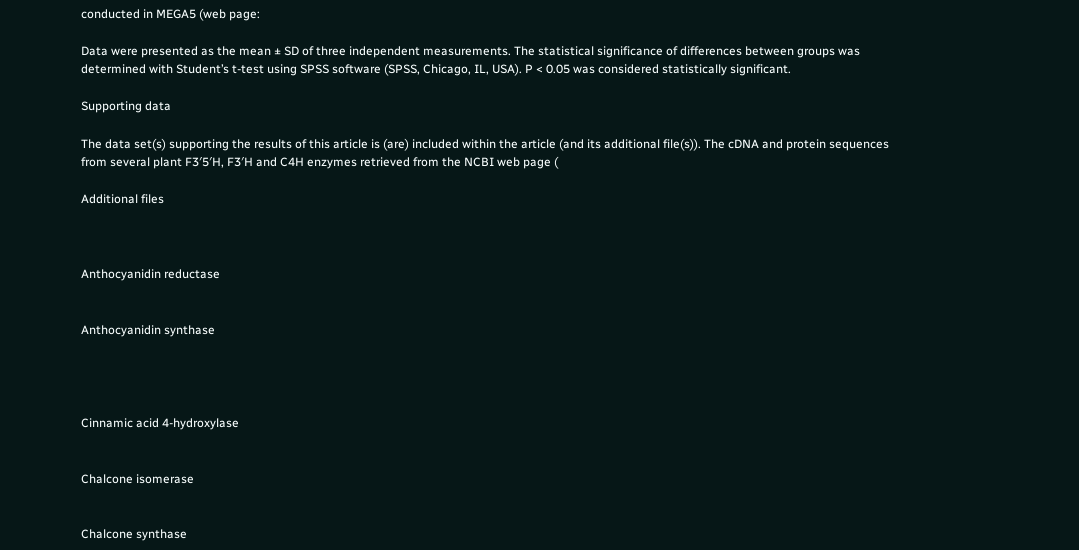conducted in MEGA5 (web page:

Data were presented as the mean ± SD of three independent measurements. The statistical significance of differences between groups was determined with Student’s t-test using SPSS software (SPSS, Chicago, IL, USA). P < 0.05 was considered statistically significant.

Supporting data

The data set(s) supporting the results of this article is (are) included within the article (and its additional file(s)). The cDNA and protein sequences from several plant F3′5′H, F3′H and C4H enzymes retrieved from the NCBI web page (

Additional files



Anthocyanidin reductase


Anthocyanidin synthase




Cinnamic acid 4-hydroxylase


Chalcone isomerase


Chalcone synthase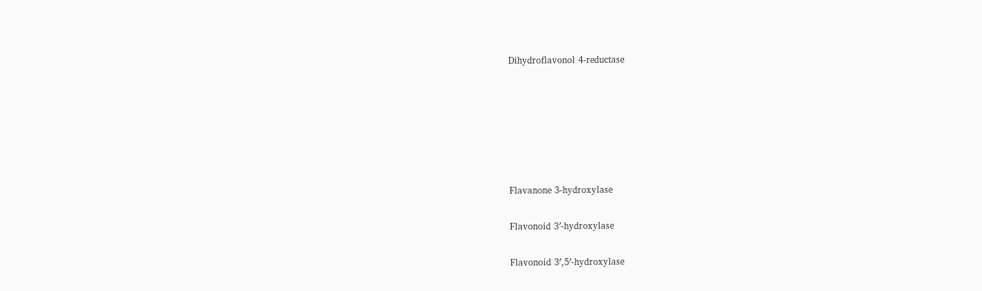Dihydroflavonol 4-reductase










Flavanone 3-hydroxylase


Flavonoid 3′-hydroxylase


Flavonoid 3′,5′-hydroxylase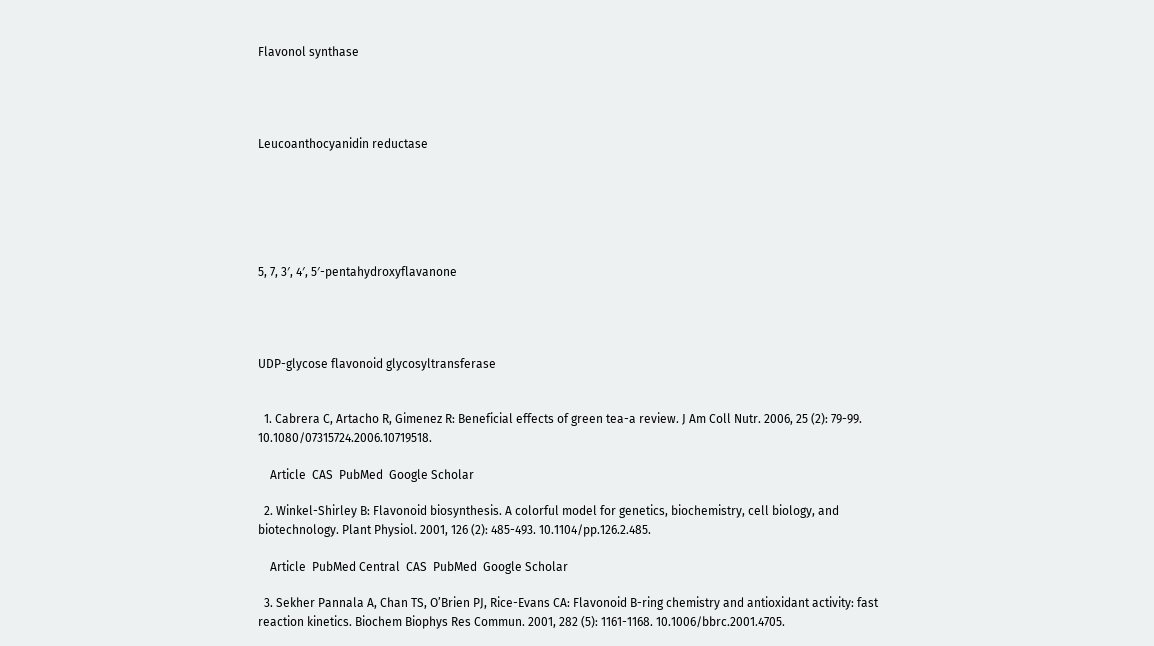Flavonol synthase




Leucoanthocyanidin reductase






5, 7, 3′, 4′, 5′-pentahydroxyflavanone




UDP-glycose flavonoid glycosyltransferase


  1. Cabrera C, Artacho R, Gimenez R: Beneficial effects of green tea-a review. J Am Coll Nutr. 2006, 25 (2): 79-99. 10.1080/07315724.2006.10719518.

    Article  CAS  PubMed  Google Scholar

  2. Winkel-Shirley B: Flavonoid biosynthesis. A colorful model for genetics, biochemistry, cell biology, and biotechnology. Plant Physiol. 2001, 126 (2): 485-493. 10.1104/pp.126.2.485.

    Article  PubMed Central  CAS  PubMed  Google Scholar

  3. Sekher Pannala A, Chan TS, O’Brien PJ, Rice-Evans CA: Flavonoid B-ring chemistry and antioxidant activity: fast reaction kinetics. Biochem Biophys Res Commun. 2001, 282 (5): 1161-1168. 10.1006/bbrc.2001.4705.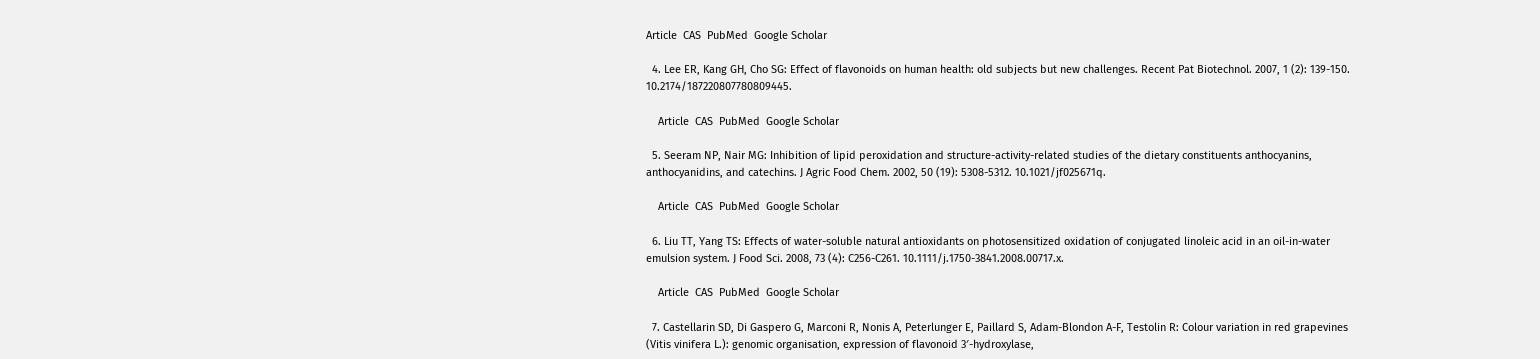Article  CAS  PubMed  Google Scholar

  4. Lee ER, Kang GH, Cho SG: Effect of flavonoids on human health: old subjects but new challenges. Recent Pat Biotechnol. 2007, 1 (2): 139-150. 10.2174/187220807780809445.

    Article  CAS  PubMed  Google Scholar

  5. Seeram NP, Nair MG: Inhibition of lipid peroxidation and structure-activity-related studies of the dietary constituents anthocyanins, anthocyanidins, and catechins. J Agric Food Chem. 2002, 50 (19): 5308-5312. 10.1021/jf025671q.

    Article  CAS  PubMed  Google Scholar

  6. Liu TT, Yang TS: Effects of water-soluble natural antioxidants on photosensitized oxidation of conjugated linoleic acid in an oil-in-water emulsion system. J Food Sci. 2008, 73 (4): C256-C261. 10.1111/j.1750-3841.2008.00717.x.

    Article  CAS  PubMed  Google Scholar

  7. Castellarin SD, Di Gaspero G, Marconi R, Nonis A, Peterlunger E, Paillard S, Adam-Blondon A-F, Testolin R: Colour variation in red grapevines (Vitis vinifera L.): genomic organisation, expression of flavonoid 3′-hydroxylase,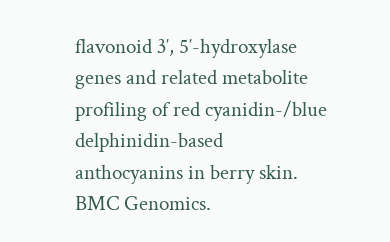flavonoid 3′, 5′-hydroxylase genes and related metabolite profiling of red cyanidin-/blue delphinidin-based anthocyanins in berry skin. BMC Genomics.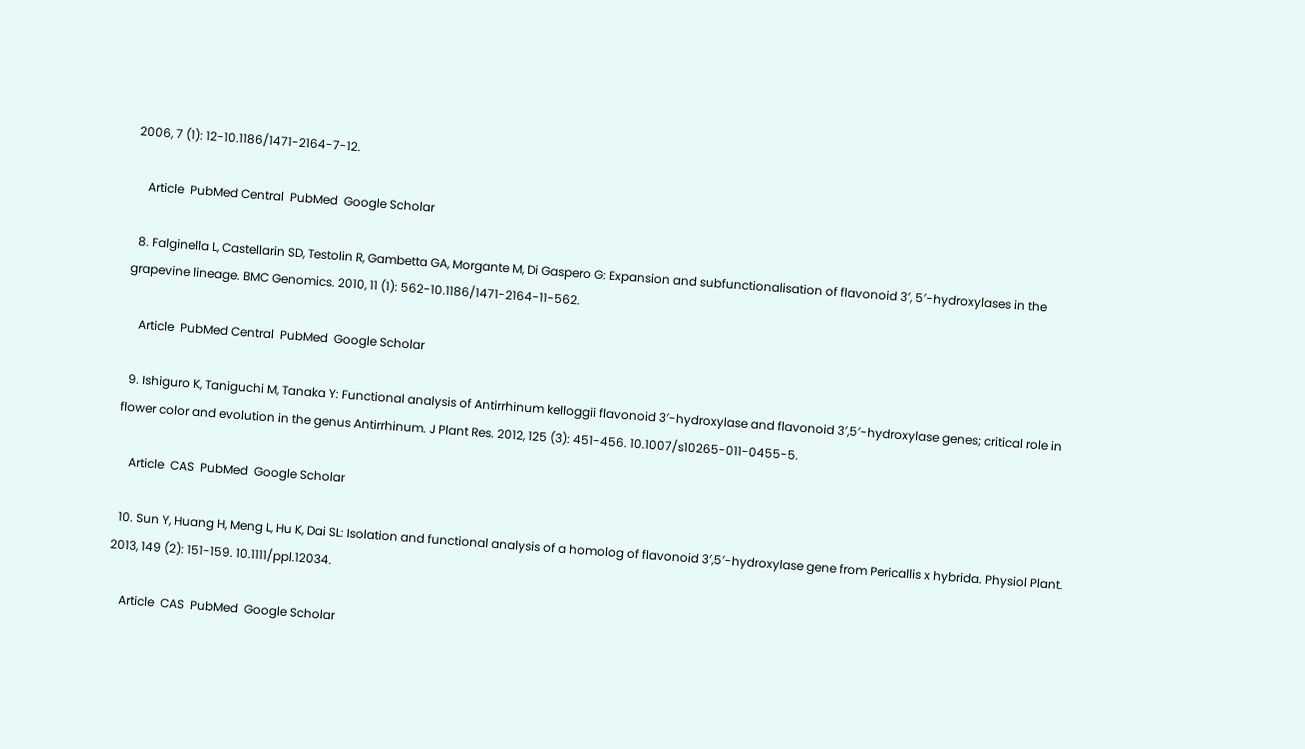2006, 7 (1): 12-10.1186/1471-2164-7-12.

    Article  PubMed Central  PubMed  Google Scholar

  8. Falginella L, Castellarin SD, Testolin R, Gambetta GA, Morgante M, Di Gaspero G: Expansion and subfunctionalisation of flavonoid 3′, 5′-hydroxylases in the grapevine lineage. BMC Genomics. 2010, 11 (1): 562-10.1186/1471-2164-11-562.

    Article  PubMed Central  PubMed  Google Scholar

  9. Ishiguro K, Taniguchi M, Tanaka Y: Functional analysis of Antirrhinum kelloggii flavonoid 3′-hydroxylase and flavonoid 3′,5′-hydroxylase genes; critical role in flower color and evolution in the genus Antirrhinum. J Plant Res. 2012, 125 (3): 451-456. 10.1007/s10265-011-0455-5.

    Article  CAS  PubMed  Google Scholar

  10. Sun Y, Huang H, Meng L, Hu K, Dai SL: Isolation and functional analysis of a homolog of flavonoid 3′,5′-hydroxylase gene from Pericallis x hybrida. Physiol Plant. 2013, 149 (2): 151-159. 10.1111/ppl.12034.

    Article  CAS  PubMed  Google Scholar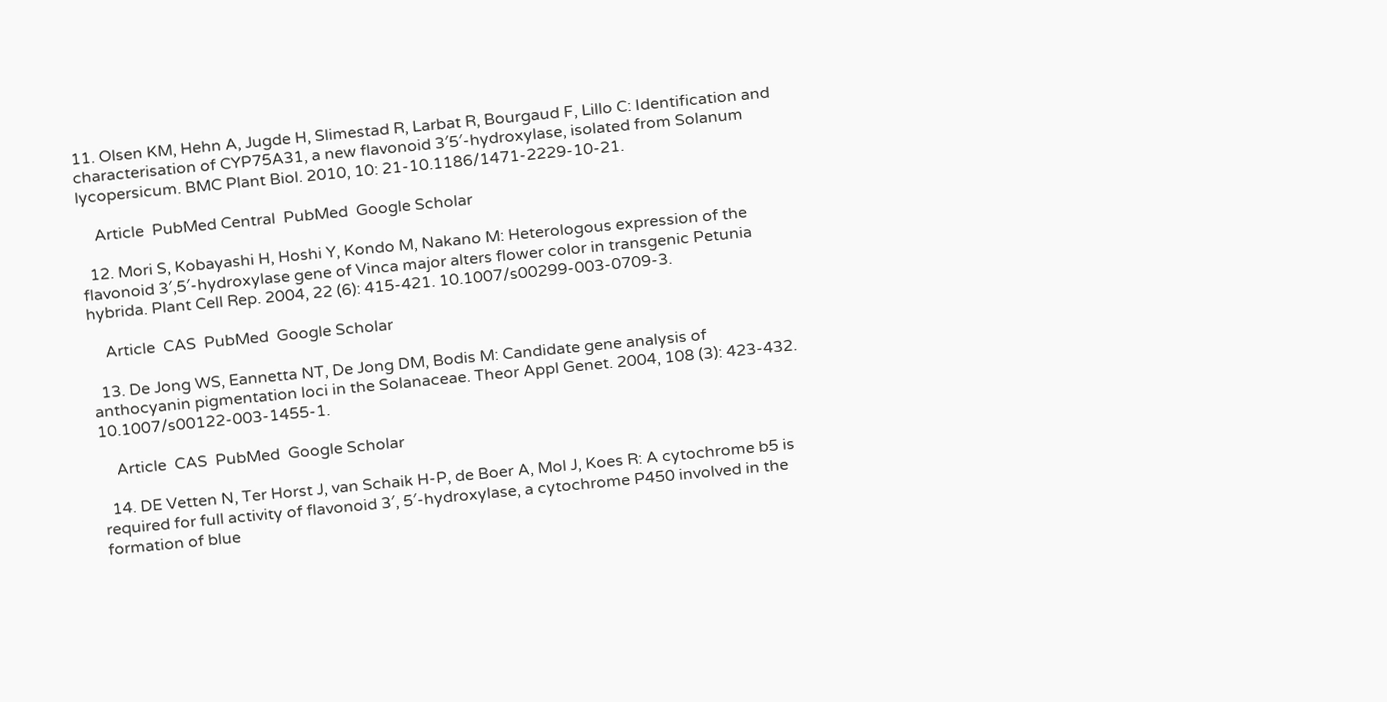11. Olsen KM, Hehn A, Jugde H, Slimestad R, Larbat R, Bourgaud F, Lillo C: Identification and characterisation of CYP75A31, a new flavonoid 3′5′-hydroxylase, isolated from Solanum lycopersicum. BMC Plant Biol. 2010, 10: 21-10.1186/1471-2229-10-21.

    Article  PubMed Central  PubMed  Google Scholar

  12. Mori S, Kobayashi H, Hoshi Y, Kondo M, Nakano M: Heterologous expression of the flavonoid 3′,5′-hydroxylase gene of Vinca major alters flower color in transgenic Petunia hybrida. Plant Cell Rep. 2004, 22 (6): 415-421. 10.1007/s00299-003-0709-3.

    Article  CAS  PubMed  Google Scholar

  13. De Jong WS, Eannetta NT, De Jong DM, Bodis M: Candidate gene analysis of anthocyanin pigmentation loci in the Solanaceae. Theor Appl Genet. 2004, 108 (3): 423-432. 10.1007/s00122-003-1455-1.

    Article  CAS  PubMed  Google Scholar

  14. DE Vetten N, Ter Horst J, van Schaik H-P, de Boer A, Mol J, Koes R: A cytochrome b5 is required for full activity of flavonoid 3′, 5′-hydroxylase, a cytochrome P450 involved in the formation of blue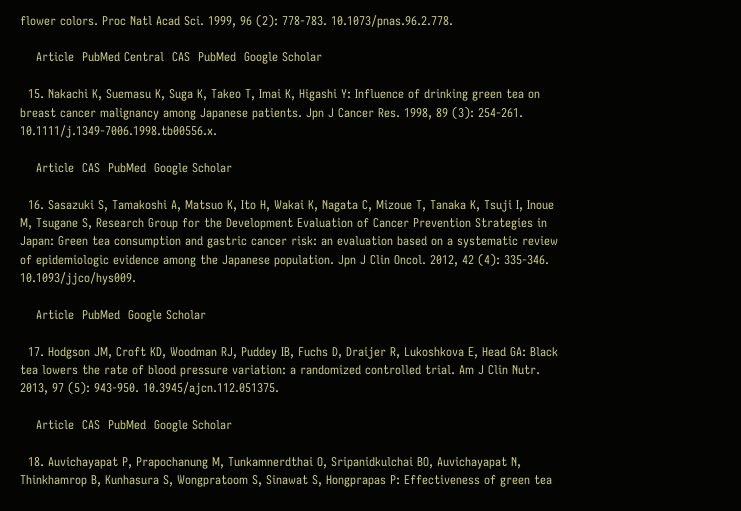flower colors. Proc Natl Acad Sci. 1999, 96 (2): 778-783. 10.1073/pnas.96.2.778.

    Article  PubMed Central  CAS  PubMed  Google Scholar

  15. Nakachi K, Suemasu K, Suga K, Takeo T, Imai K, Higashi Y: Influence of drinking green tea on breast cancer malignancy among Japanese patients. Jpn J Cancer Res. 1998, 89 (3): 254-261. 10.1111/j.1349-7006.1998.tb00556.x.

    Article  CAS  PubMed  Google Scholar

  16. Sasazuki S, Tamakoshi A, Matsuo K, Ito H, Wakai K, Nagata C, Mizoue T, Tanaka K, Tsuji I, Inoue M, Tsugane S, Research Group for the Development Evaluation of Cancer Prevention Strategies in Japan: Green tea consumption and gastric cancer risk: an evaluation based on a systematic review of epidemiologic evidence among the Japanese population. Jpn J Clin Oncol. 2012, 42 (4): 335-346. 10.1093/jjco/hys009.

    Article  PubMed  Google Scholar

  17. Hodgson JM, Croft KD, Woodman RJ, Puddey IB, Fuchs D, Draijer R, Lukoshkova E, Head GA: Black tea lowers the rate of blood pressure variation: a randomized controlled trial. Am J Clin Nutr. 2013, 97 (5): 943-950. 10.3945/ajcn.112.051375.

    Article  CAS  PubMed  Google Scholar

  18. Auvichayapat P, Prapochanung M, Tunkamnerdthai O, Sripanidkulchai BO, Auvichayapat N, Thinkhamrop B, Kunhasura S, Wongpratoom S, Sinawat S, Hongprapas P: Effectiveness of green tea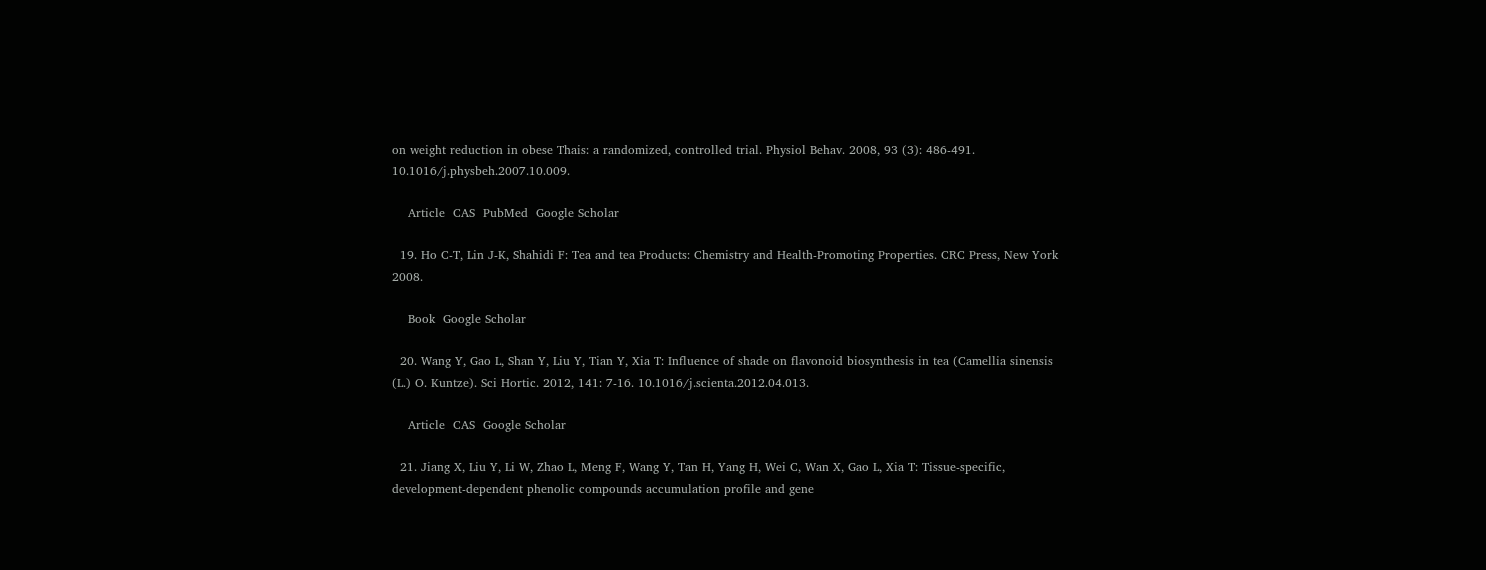on weight reduction in obese Thais: a randomized, controlled trial. Physiol Behav. 2008, 93 (3): 486-491. 10.1016/j.physbeh.2007.10.009.

    Article  CAS  PubMed  Google Scholar

  19. Ho C-T, Lin J-K, Shahidi F: Tea and tea Products: Chemistry and Health-Promoting Properties. CRC Press, New York 2008.

    Book  Google Scholar

  20. Wang Y, Gao L, Shan Y, Liu Y, Tian Y, Xia T: Influence of shade on flavonoid biosynthesis in tea (Camellia sinensis (L.) O. Kuntze). Sci Hortic. 2012, 141: 7-16. 10.1016/j.scienta.2012.04.013.

    Article  CAS  Google Scholar

  21. Jiang X, Liu Y, Li W, Zhao L, Meng F, Wang Y, Tan H, Yang H, Wei C, Wan X, Gao L, Xia T: Tissue-specific, development-dependent phenolic compounds accumulation profile and gene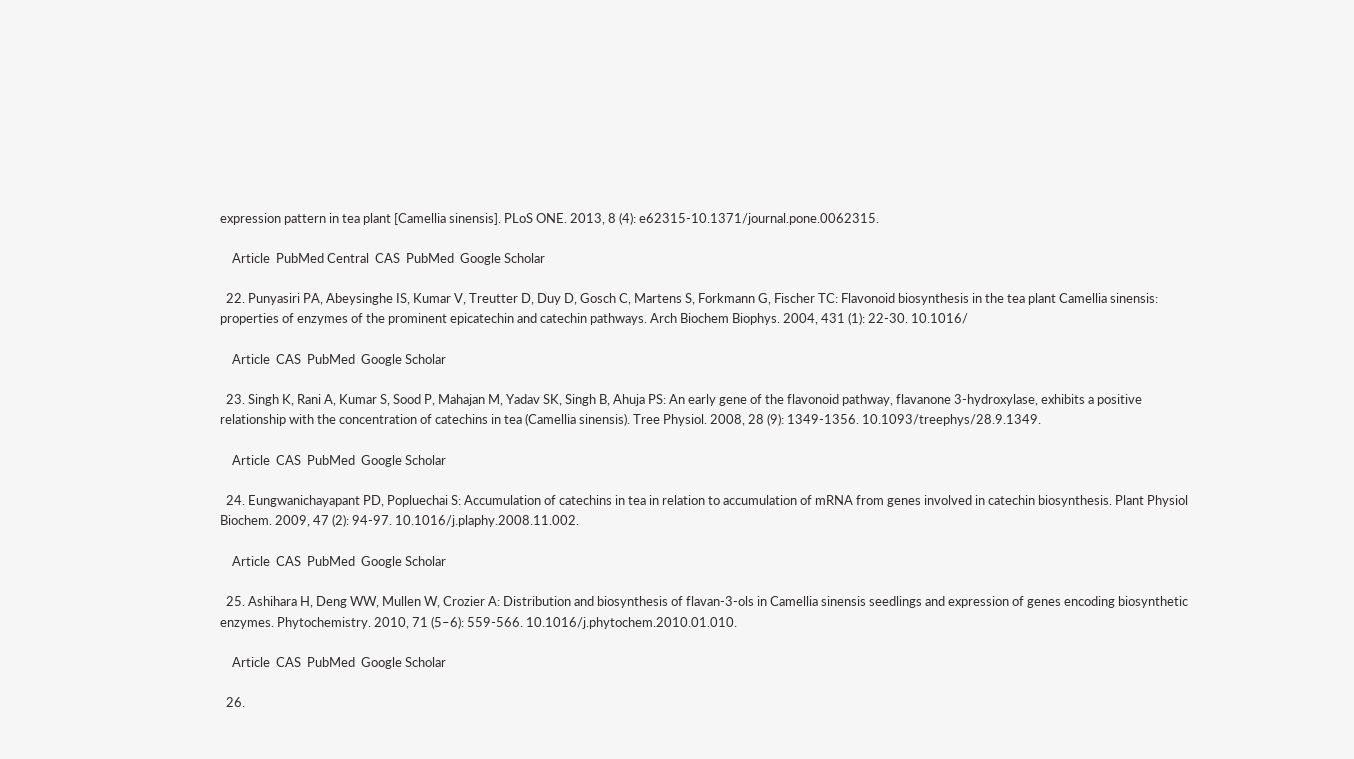expression pattern in tea plant [Camellia sinensis]. PLoS ONE. 2013, 8 (4): e62315-10.1371/journal.pone.0062315.

    Article  PubMed Central  CAS  PubMed  Google Scholar

  22. Punyasiri PA, Abeysinghe IS, Kumar V, Treutter D, Duy D, Gosch C, Martens S, Forkmann G, Fischer TC: Flavonoid biosynthesis in the tea plant Camellia sinensis: properties of enzymes of the prominent epicatechin and catechin pathways. Arch Biochem Biophys. 2004, 431 (1): 22-30. 10.1016/

    Article  CAS  PubMed  Google Scholar

  23. Singh K, Rani A, Kumar S, Sood P, Mahajan M, Yadav SK, Singh B, Ahuja PS: An early gene of the flavonoid pathway, flavanone 3-hydroxylase, exhibits a positive relationship with the concentration of catechins in tea (Camellia sinensis). Tree Physiol. 2008, 28 (9): 1349-1356. 10.1093/treephys/28.9.1349.

    Article  CAS  PubMed  Google Scholar

  24. Eungwanichayapant PD, Popluechai S: Accumulation of catechins in tea in relation to accumulation of mRNA from genes involved in catechin biosynthesis. Plant Physiol Biochem. 2009, 47 (2): 94-97. 10.1016/j.plaphy.2008.11.002.

    Article  CAS  PubMed  Google Scholar

  25. Ashihara H, Deng WW, Mullen W, Crozier A: Distribution and biosynthesis of flavan-3-ols in Camellia sinensis seedlings and expression of genes encoding biosynthetic enzymes. Phytochemistry. 2010, 71 (5–6): 559-566. 10.1016/j.phytochem.2010.01.010.

    Article  CAS  PubMed  Google Scholar

  26.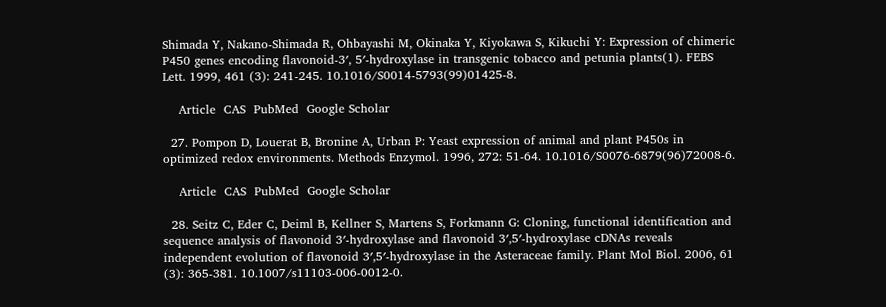Shimada Y, Nakano-Shimada R, Ohbayashi M, Okinaka Y, Kiyokawa S, Kikuchi Y: Expression of chimeric P450 genes encoding flavonoid-3′, 5′-hydroxylase in transgenic tobacco and petunia plants(1). FEBS Lett. 1999, 461 (3): 241-245. 10.1016/S0014-5793(99)01425-8.

    Article  CAS  PubMed  Google Scholar

  27. Pompon D, Louerat B, Bronine A, Urban P: Yeast expression of animal and plant P450s in optimized redox environments. Methods Enzymol. 1996, 272: 51-64. 10.1016/S0076-6879(96)72008-6.

    Article  CAS  PubMed  Google Scholar

  28. Seitz C, Eder C, Deiml B, Kellner S, Martens S, Forkmann G: Cloning, functional identification and sequence analysis of flavonoid 3′-hydroxylase and flavonoid 3′,5′-hydroxylase cDNAs reveals independent evolution of flavonoid 3′,5′-hydroxylase in the Asteraceae family. Plant Mol Biol. 2006, 61 (3): 365-381. 10.1007/s11103-006-0012-0.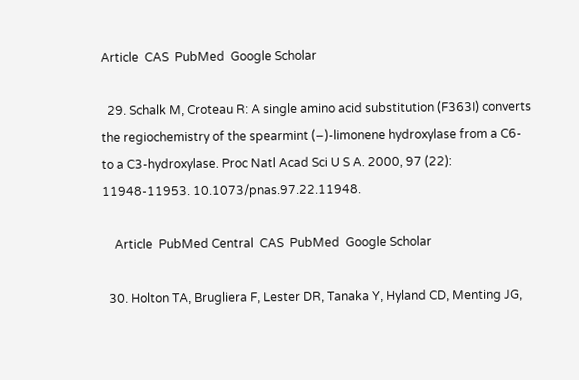Article  CAS  PubMed  Google Scholar

  29. Schalk M, Croteau R: A single amino acid substitution (F363I) converts the regiochemistry of the spearmint (−)-limonene hydroxylase from a C6- to a C3-hydroxylase. Proc Natl Acad Sci U S A. 2000, 97 (22): 11948-11953. 10.1073/pnas.97.22.11948.

    Article  PubMed Central  CAS  PubMed  Google Scholar

  30. Holton TA, Brugliera F, Lester DR, Tanaka Y, Hyland CD, Menting JG,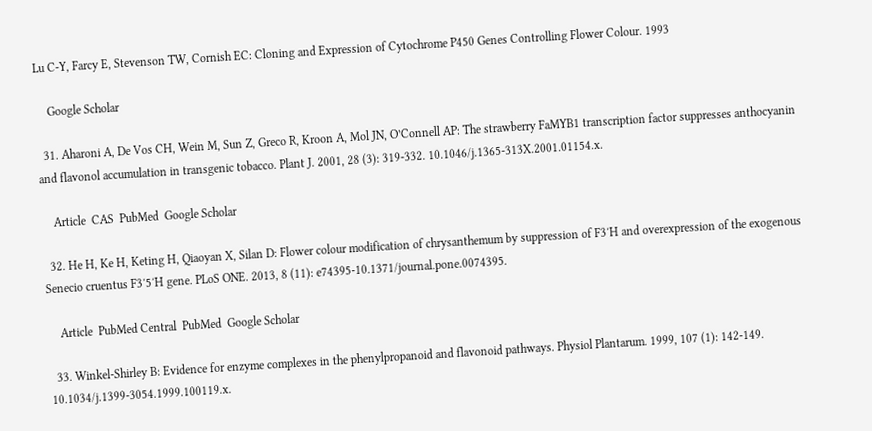Lu C-Y, Farcy E, Stevenson TW, Cornish EC: Cloning and Expression of Cytochrome P450 Genes Controlling Flower Colour. 1993

    Google Scholar

  31. Aharoni A, De Vos CH, Wein M, Sun Z, Greco R, Kroon A, Mol JN, O’Connell AP: The strawberry FaMYB1 transcription factor suppresses anthocyanin and flavonol accumulation in transgenic tobacco. Plant J. 2001, 28 (3): 319-332. 10.1046/j.1365-313X.2001.01154.x.

    Article  CAS  PubMed  Google Scholar

  32. He H, Ke H, Keting H, Qiaoyan X, Silan D: Flower colour modification of chrysanthemum by suppression of F3′H and overexpression of the exogenous Senecio cruentus F3′5′H gene. PLoS ONE. 2013, 8 (11): e74395-10.1371/journal.pone.0074395.

    Article  PubMed Central  PubMed  Google Scholar

  33. Winkel-Shirley B: Evidence for enzyme complexes in the phenylpropanoid and flavonoid pathways. Physiol Plantarum. 1999, 107 (1): 142-149. 10.1034/j.1399-3054.1999.100119.x.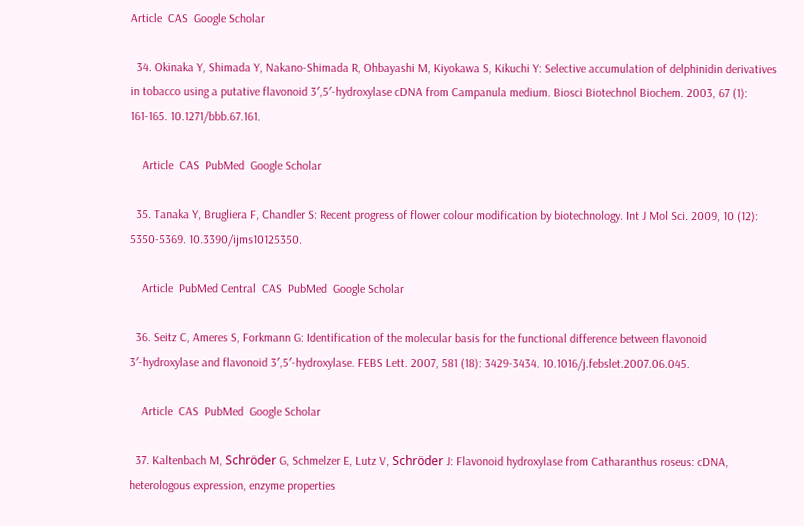Article  CAS  Google Scholar

  34. Okinaka Y, Shimada Y, Nakano-Shimada R, Ohbayashi M, Kiyokawa S, Kikuchi Y: Selective accumulation of delphinidin derivatives in tobacco using a putative flavonoid 3′,5′-hydroxylase cDNA from Campanula medium. Biosci Biotechnol Biochem. 2003, 67 (1): 161-165. 10.1271/bbb.67.161.

    Article  CAS  PubMed  Google Scholar

  35. Tanaka Y, Brugliera F, Chandler S: Recent progress of flower colour modification by biotechnology. Int J Mol Sci. 2009, 10 (12): 5350-5369. 10.3390/ijms10125350.

    Article  PubMed Central  CAS  PubMed  Google Scholar

  36. Seitz C, Ameres S, Forkmann G: Identification of the molecular basis for the functional difference between flavonoid 3′-hydroxylase and flavonoid 3′,5′-hydroxylase. FEBS Lett. 2007, 581 (18): 3429-3434. 10.1016/j.febslet.2007.06.045.

    Article  CAS  PubMed  Google Scholar

  37. Kaltenbach M, Schröder G, Schmelzer E, Lutz V, Schröder J: Flavonoid hydroxylase from Catharanthus roseus: cDNA, heterologous expression, enzyme properties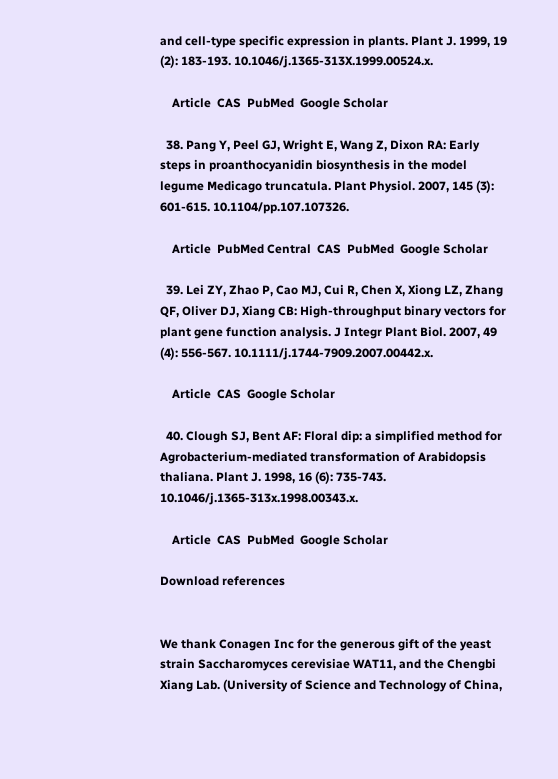and cell-type specific expression in plants. Plant J. 1999, 19 (2): 183-193. 10.1046/j.1365-313X.1999.00524.x.

    Article  CAS  PubMed  Google Scholar

  38. Pang Y, Peel GJ, Wright E, Wang Z, Dixon RA: Early steps in proanthocyanidin biosynthesis in the model legume Medicago truncatula. Plant Physiol. 2007, 145 (3): 601-615. 10.1104/pp.107.107326.

    Article  PubMed Central  CAS  PubMed  Google Scholar

  39. Lei ZY, Zhao P, Cao MJ, Cui R, Chen X, Xiong LZ, Zhang QF, Oliver DJ, Xiang CB: High-throughput binary vectors for plant gene function analysis. J Integr Plant Biol. 2007, 49 (4): 556-567. 10.1111/j.1744-7909.2007.00442.x.

    Article  CAS  Google Scholar

  40. Clough SJ, Bent AF: Floral dip: a simplified method for Agrobacterium-mediated transformation of Arabidopsis thaliana. Plant J. 1998, 16 (6): 735-743. 10.1046/j.1365-313x.1998.00343.x.

    Article  CAS  PubMed  Google Scholar

Download references


We thank Conagen Inc for the generous gift of the yeast strain Saccharomyces cerevisiae WAT11, and the Chengbi Xiang Lab. (University of Science and Technology of China,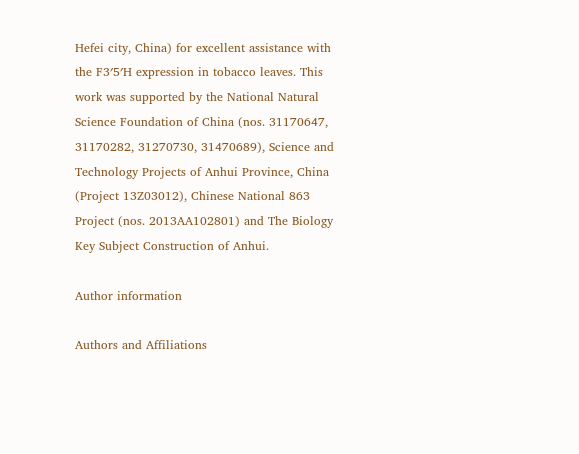Hefei city, China) for excellent assistance with the F3′5′H expression in tobacco leaves. This work was supported by the National Natural Science Foundation of China (nos. 31170647, 31170282, 31270730, 31470689), Science and Technology Projects of Anhui Province, China (Project 13Z03012), Chinese National 863 Project (nos. 2013AA102801) and The Biology Key Subject Construction of Anhui.

Author information

Authors and Affiliations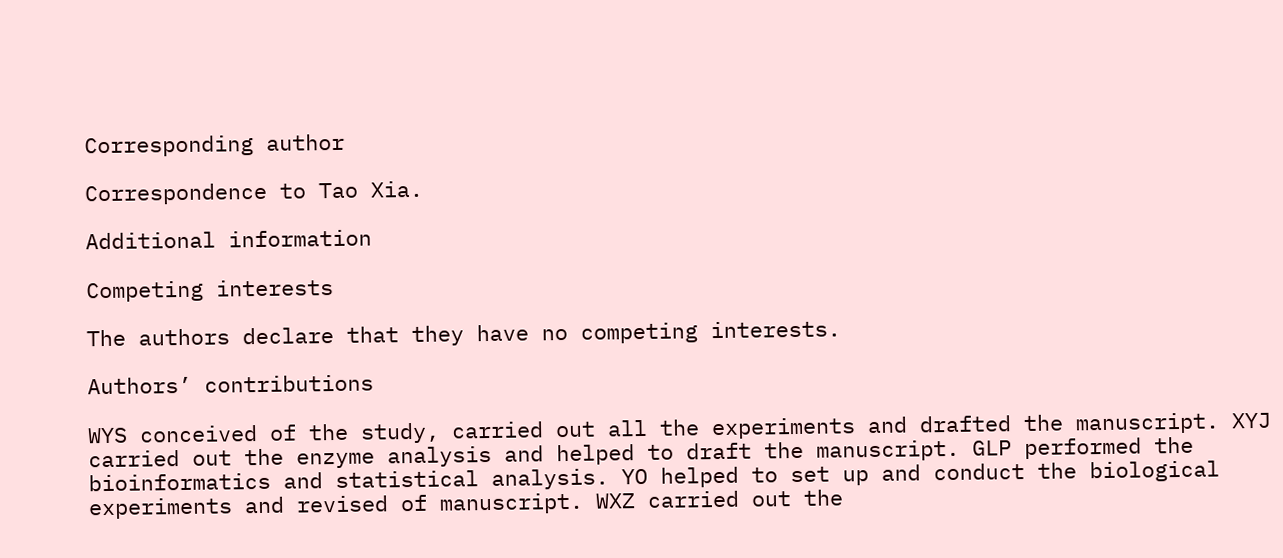Corresponding author

Correspondence to Tao Xia.

Additional information

Competing interests

The authors declare that they have no competing interests.

Authors’ contributions

WYS conceived of the study, carried out all the experiments and drafted the manuscript. XYJ carried out the enzyme analysis and helped to draft the manuscript. GLP performed the bioinformatics and statistical analysis. YO helped to set up and conduct the biological experiments and revised of manuscript. WXZ carried out the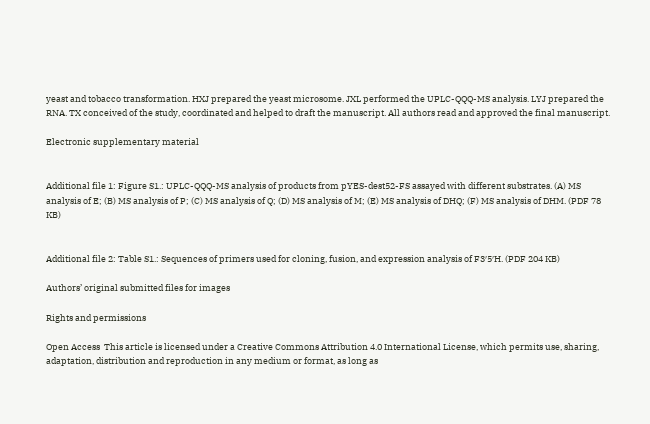yeast and tobacco transformation. HXJ prepared the yeast microsome. JXL performed the UPLC-QQQ-MS analysis. LYJ prepared the RNA. TX conceived of the study, coordinated and helped to draft the manuscript. All authors read and approved the final manuscript.

Electronic supplementary material


Additional file 1: Figure S1.: UPLC-QQQ-MS analysis of products from pYES-dest52-FS assayed with different substrates. (A) MS analysis of E; (B) MS analysis of P; (C) MS analysis of Q; (D) MS analysis of M; (E) MS analysis of DHQ; (F) MS analysis of DHM. (PDF 78 KB)


Additional file 2: Table S1.: Sequences of primers used for cloning, fusion, and expression analysis of F3′5′H. (PDF 204 KB)

Authors’ original submitted files for images

Rights and permissions

Open Access  This article is licensed under a Creative Commons Attribution 4.0 International License, which permits use, sharing, adaptation, distribution and reproduction in any medium or format, as long as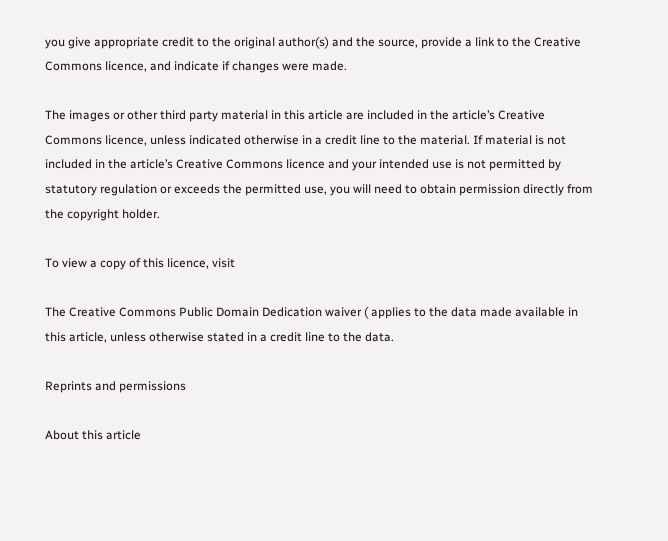you give appropriate credit to the original author(s) and the source, provide a link to the Creative Commons licence, and indicate if changes were made.

The images or other third party material in this article are included in the article’s Creative Commons licence, unless indicated otherwise in a credit line to the material. If material is not included in the article’s Creative Commons licence and your intended use is not permitted by statutory regulation or exceeds the permitted use, you will need to obtain permission directly from the copyright holder.

To view a copy of this licence, visit

The Creative Commons Public Domain Dedication waiver ( applies to the data made available in this article, unless otherwise stated in a credit line to the data.

Reprints and permissions

About this article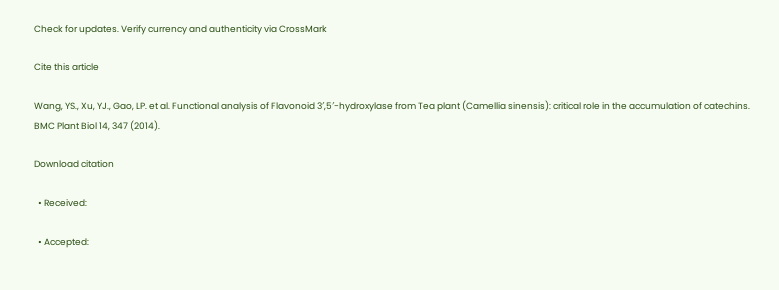Check for updates. Verify currency and authenticity via CrossMark

Cite this article

Wang, YS., Xu, YJ., Gao, LP. et al. Functional analysis of Flavonoid 3′,5′-hydroxylase from Tea plant (Camellia sinensis): critical role in the accumulation of catechins. BMC Plant Biol 14, 347 (2014).

Download citation

  • Received:

  • Accepted: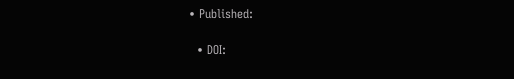• Published:

  • DOI: